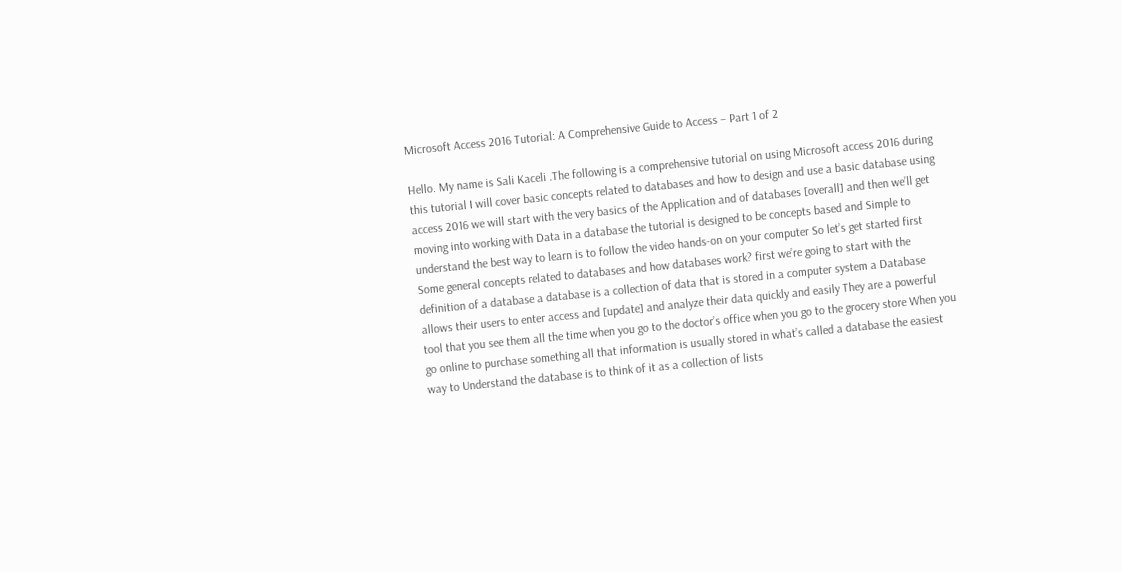Microsoft Access 2016 Tutorial: A Comprehensive Guide to Access – Part 1 of 2

Hello. My name is Sali Kaceli .The following is a comprehensive tutorial on using Microsoft access 2016 during this tutorial I will cover basic concepts related to databases and how to design and use a basic database using access 2016 we will start with the very basics of the Application and of databases [overall] and then we’ll get moving into working with Data in a database the tutorial is designed to be concepts based and Simple to understand the best way to learn is to follow the video hands-on on your computer So let’s get started first Some general concepts related to databases and how databases work? first we’re going to start with the definition of a database a database is a collection of data that is stored in a computer system a Database allows their users to enter access and [update] and analyze their data quickly and easily They are a powerful tool that you see them all the time when you go to the doctor’s office when you go to the grocery store When you go online to purchase something all that information is usually stored in what’s called a database the easiest way to Understand the database is to think of it as a collection of lists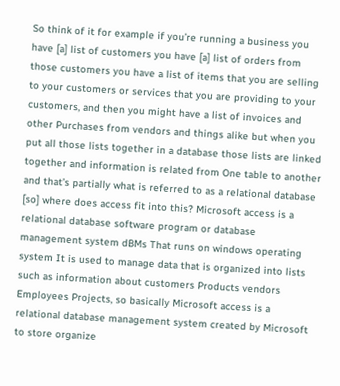So think of it for example if you’re running a business you have [a] list of customers you have [a] list of orders from those customers you have a list of items that you are selling to your customers or services that you are providing to your customers, and then you might have a list of invoices and other Purchases from vendors and things alike but when you put all those lists together in a database those lists are linked together and information is related from One table to another and that’s partially what is referred to as a relational database [so] where does access fit into this? Microsoft access is a relational database software program or database management system dBMs That runs on windows operating system It is used to manage data that is organized into lists such as information about customers Products vendors Employees Projects, so basically Microsoft access is a relational database management system created by Microsoft to store organize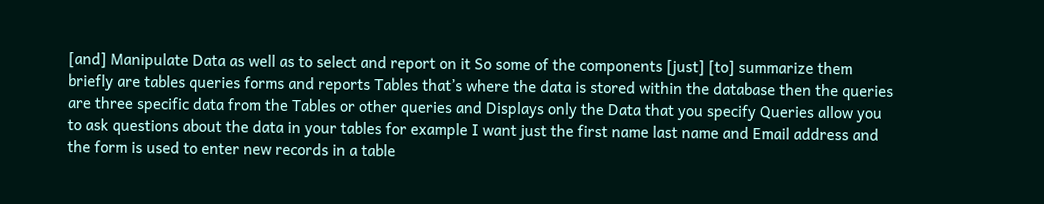[and] Manipulate Data as well as to select and report on it So some of the components [just] [to] summarize them briefly are tables queries forms and reports Tables that’s where the data is stored within the database then the queries are three specific data from the Tables or other queries and Displays only the Data that you specify Queries allow you to ask questions about the data in your tables for example I want just the first name last name and Email address and the form is used to enter new records in a table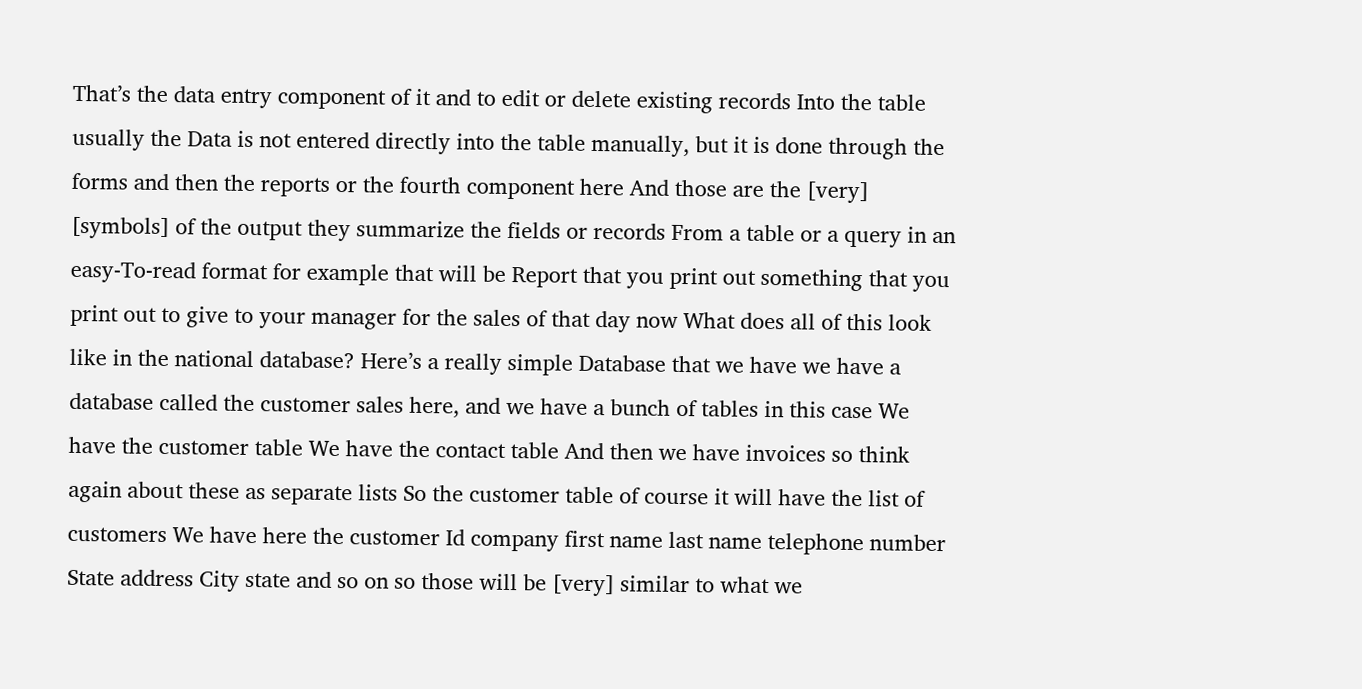That’s the data entry component of it and to edit or delete existing records Into the table usually the Data is not entered directly into the table manually, but it is done through the forms and then the reports or the fourth component here And those are the [very] [symbols] of the output they summarize the fields or records From a table or a query in an easy-To-read format for example that will be Report that you print out something that you print out to give to your manager for the sales of that day now What does all of this look like in the national database? Here’s a really simple Database that we have we have a database called the customer sales here, and we have a bunch of tables in this case We have the customer table We have the contact table And then we have invoices so think again about these as separate lists So the customer table of course it will have the list of customers We have here the customer Id company first name last name telephone number State address City state and so on so those will be [very] similar to what we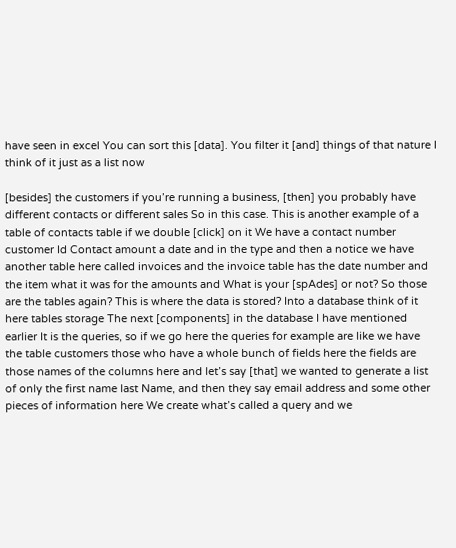have seen in excel You can sort this [data]. You filter it [and] things of that nature I think of it just as a list now

[besides] the customers if you’re running a business, [then] you probably have different contacts or different sales So in this case. This is another example of a table of contacts table if we double [click] on it We have a contact number customer Id Contact amount a date and in the type and then a notice we have another table here called invoices and the invoice table has the date number and the item what it was for the amounts and What is your [spAdes] or not? So those are the tables again? This is where the data is stored? Into a database think of it here tables storage The next [components] in the database I have mentioned earlier It is the queries, so if we go here the queries for example are like we have the table customers those who have a whole bunch of fields here the fields are those names of the columns here and let’s say [that] we wanted to generate a list of only the first name last Name, and then they say email address and some other pieces of information here We create what’s called a query and we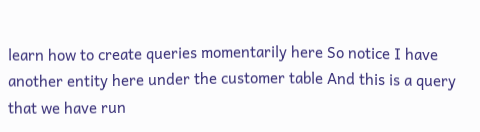learn how to create queries momentarily here So notice I have another entity here under the customer table And this is a query that we have run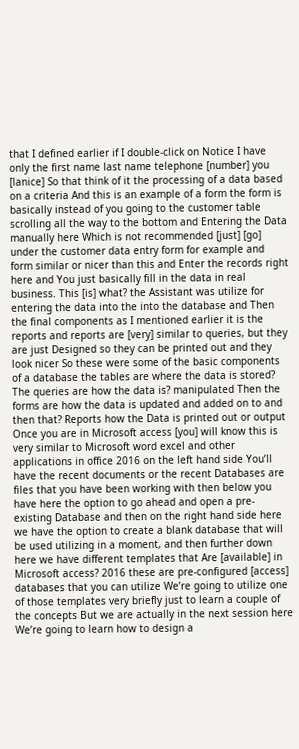that I defined earlier if I double-click on Notice I have only the first name last name telephone [number] you [lanice] So that think of it the processing of a data based on a criteria And this is an example of a form the form is basically instead of you going to the customer table scrolling all the way to the bottom and Entering the Data manually here Which is not recommended [just] [go] under the customer data entry form for example and form similar or nicer than this and Enter the records right here and You just basically fill in the data in real business. This [is] what? the Assistant was utilize for entering the data into the into the database and Then the final components as I mentioned earlier it is the reports and reports are [very] similar to queries, but they are just Designed so they can be printed out and they look nicer So these were some of the basic components of a database the tables are where the data is stored? The queries are how the data is? manipulated Then the forms are how the data is updated and added on to and then that? Reports how the Data is printed out or output Once you are in Microsoft access [you] will know this is very similar to Microsoft word excel and other applications in office 2016 on the left hand side You’ll have the recent documents or the recent Databases are files that you have been working with then below you have here the option to go ahead and open a pre-existing Database and then on the right hand side here we have the option to create a blank database that will be used utilizing in a moment, and then further down here we have different templates that Are [available] in Microsoft access? 2016 these are pre-configured [access] databases that you can utilize We’re going to utilize one of those templates very briefly just to learn a couple of the concepts But we are actually in the next session here We’re going to learn how to design a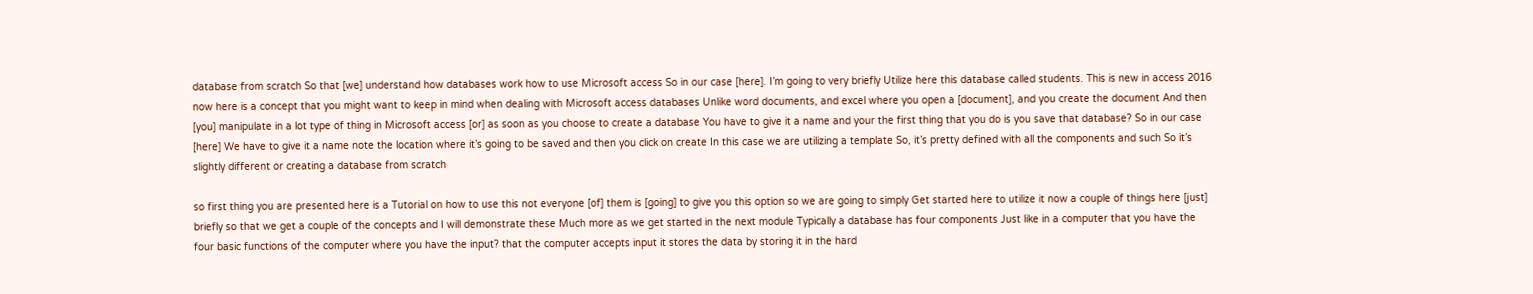database from scratch So that [we] understand how databases work how to use Microsoft access So in our case [here]. I’m going to very briefly Utilize here this database called students. This is new in access 2016 now here is a concept that you might want to keep in mind when dealing with Microsoft access databases Unlike word documents, and excel where you open a [document], and you create the document And then [you] manipulate in a lot type of thing in Microsoft access [or] as soon as you choose to create a database You have to give it a name and your the first thing that you do is you save that database? So in our case [here] We have to give it a name note the location where it’s going to be saved and then you click on create In this case we are utilizing a template So, it’s pretty defined with all the components and such So it’s slightly different or creating a database from scratch

so first thing you are presented here is a Tutorial on how to use this not everyone [of] them is [going] to give you this option so we are going to simply Get started here to utilize it now a couple of things here [just] briefly so that we get a couple of the concepts and I will demonstrate these Much more as we get started in the next module Typically a database has four components Just like in a computer that you have the four basic functions of the computer where you have the input? that the computer accepts input it stores the data by storing it in the hard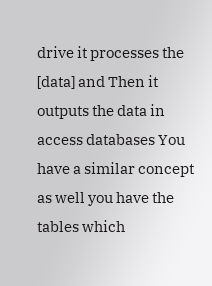drive it processes the [data] and Then it outputs the data in access databases You have a similar concept as well you have the tables which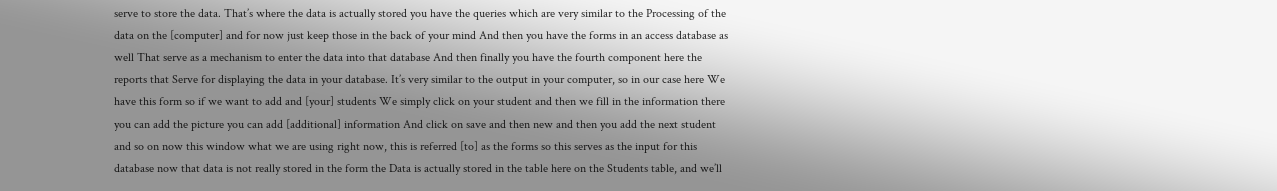serve to store the data. That’s where the data is actually stored you have the queries which are very similar to the Processing of the data on the [computer] and for now just keep those in the back of your mind And then you have the forms in an access database as well That serve as a mechanism to enter the data into that database And then finally you have the fourth component here the reports that Serve for displaying the data in your database. It’s very similar to the output in your computer, so in our case here We have this form so if we want to add and [your] students We simply click on your student and then we fill in the information there you can add the picture you can add [additional] information And click on save and then new and then you add the next student and so on now this window what we are using right now, this is referred [to] as the forms so this serves as the input for this database now that data is not really stored in the form the Data is actually stored in the table here on the Students table, and we’ll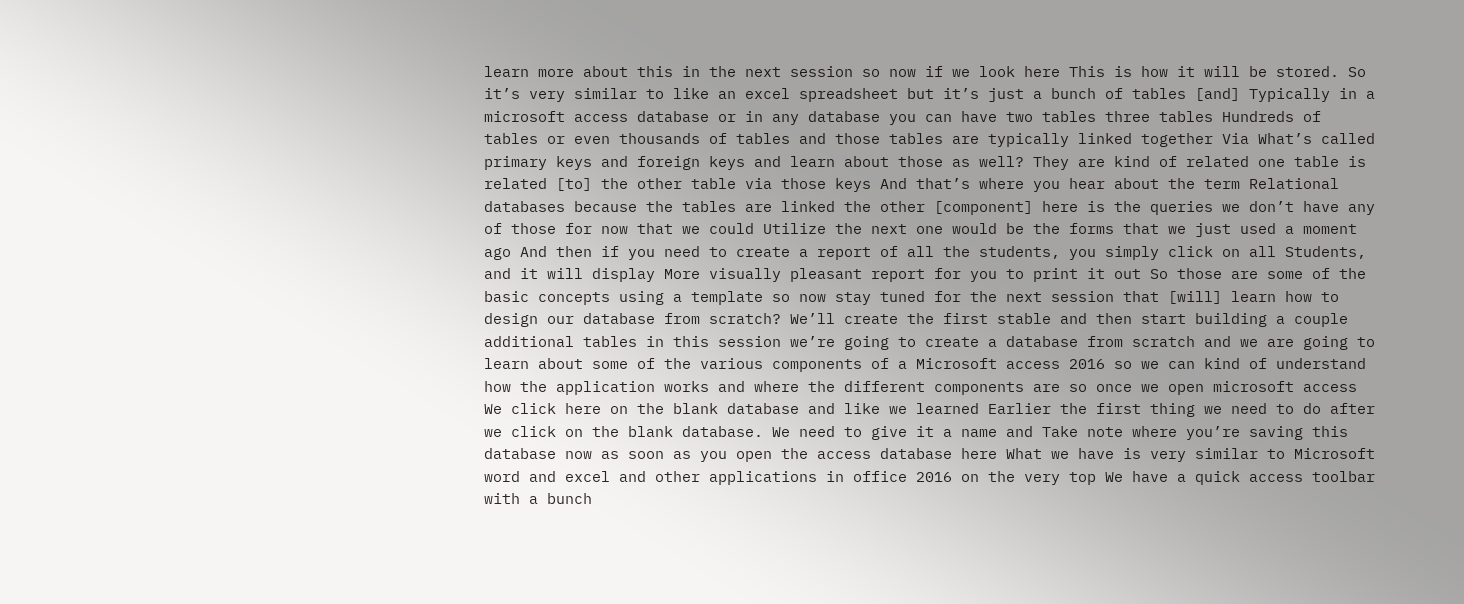learn more about this in the next session so now if we look here This is how it will be stored. So it’s very similar to like an excel spreadsheet but it’s just a bunch of tables [and] Typically in a microsoft access database or in any database you can have two tables three tables Hundreds of tables or even thousands of tables and those tables are typically linked together Via What’s called primary keys and foreign keys and learn about those as well? They are kind of related one table is related [to] the other table via those keys And that’s where you hear about the term Relational databases because the tables are linked the other [component] here is the queries we don’t have any of those for now that we could Utilize the next one would be the forms that we just used a moment ago And then if you need to create a report of all the students, you simply click on all Students, and it will display More visually pleasant report for you to print it out So those are some of the basic concepts using a template so now stay tuned for the next session that [will] learn how to design our database from scratch? We’ll create the first stable and then start building a couple additional tables in this session we’re going to create a database from scratch and we are going to learn about some of the various components of a Microsoft access 2016 so we can kind of understand how the application works and where the different components are so once we open microsoft access We click here on the blank database and like we learned Earlier the first thing we need to do after we click on the blank database. We need to give it a name and Take note where you’re saving this database now as soon as you open the access database here What we have is very similar to Microsoft word and excel and other applications in office 2016 on the very top We have a quick access toolbar with a bunch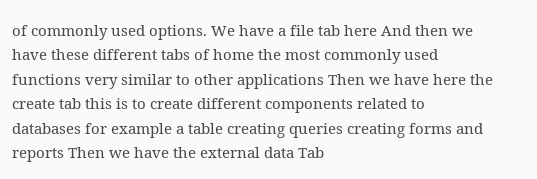of commonly used options. We have a file tab here And then we have these different tabs of home the most commonly used functions very similar to other applications Then we have here the create tab this is to create different components related to databases for example a table creating queries creating forms and reports Then we have the external data Tab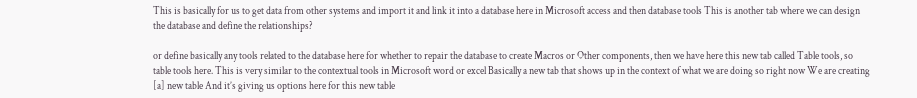This is basically for us to get data from other systems and import it and link it into a database here in Microsoft access and then database tools This is another tab where we can design the database and define the relationships?

or define basically any tools related to the database here for whether to repair the database to create Macros or Other components, then we have here this new tab called Table tools, so table tools here. This is very similar to the contextual tools in Microsoft word or excel Basically a new tab that shows up in the context of what we are doing so right now We are creating [a] new table And it’s giving us options here for this new table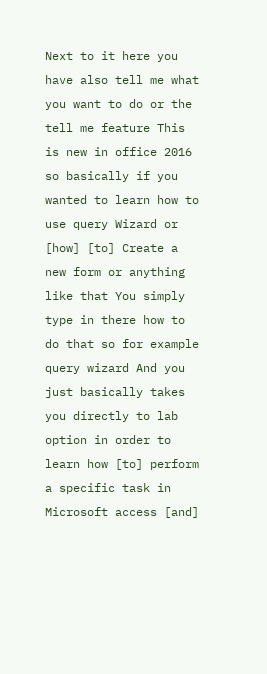Next to it here you have also tell me what you want to do or the tell me feature This is new in office 2016 so basically if you wanted to learn how to use query Wizard or [how] [to] Create a new form or anything like that You simply type in there how to do that so for example query wizard And you just basically takes you directly to lab option in order to learn how [to] perform a specific task in Microsoft access [and]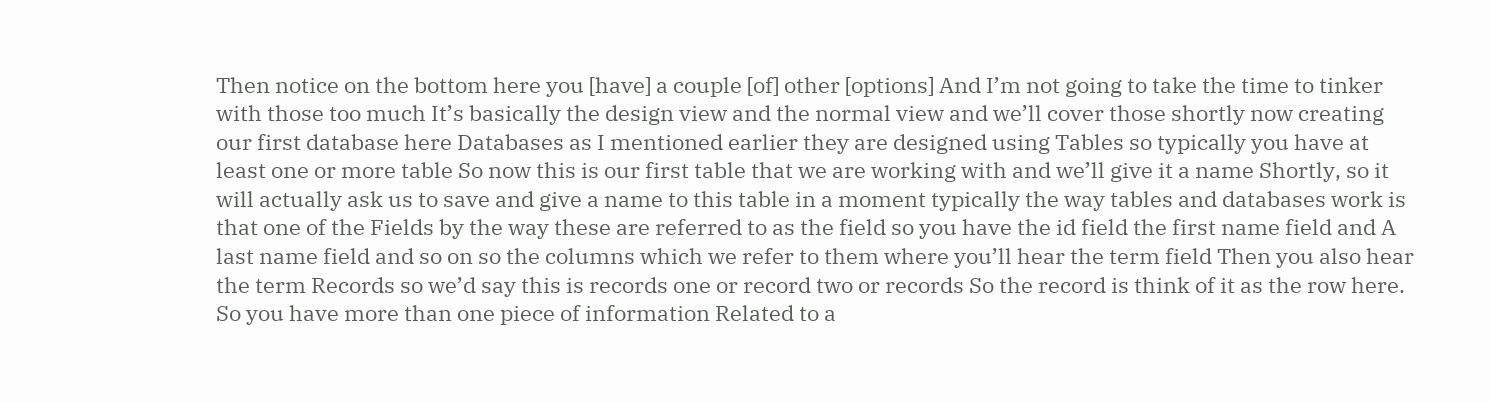Then notice on the bottom here you [have] a couple [of] other [options] And I’m not going to take the time to tinker with those too much It’s basically the design view and the normal view and we’ll cover those shortly now creating our first database here Databases as I mentioned earlier they are designed using Tables so typically you have at least one or more table So now this is our first table that we are working with and we’ll give it a name Shortly, so it will actually ask us to save and give a name to this table in a moment typically the way tables and databases work is that one of the Fields by the way these are referred to as the field so you have the id field the first name field and A last name field and so on so the columns which we refer to them where you’ll hear the term field Then you also hear the term Records so we’d say this is records one or record two or records So the record is think of it as the row here. So you have more than one piece of information Related to a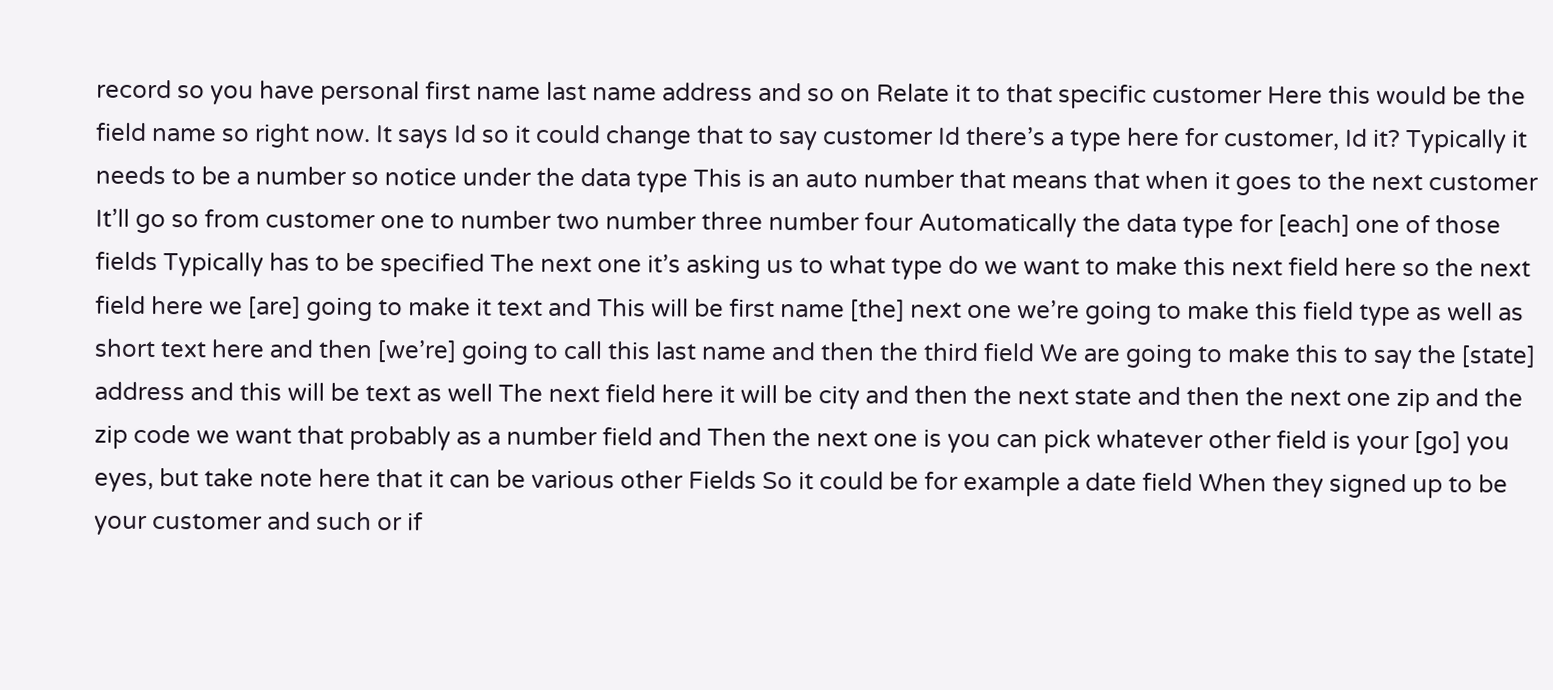record so you have personal first name last name address and so on Relate it to that specific customer Here this would be the field name so right now. It says Id so it could change that to say customer Id there’s a type here for customer, Id it? Typically it needs to be a number so notice under the data type This is an auto number that means that when it goes to the next customer It’ll go so from customer one to number two number three number four Automatically the data type for [each] one of those fields Typically has to be specified The next one it’s asking us to what type do we want to make this next field here so the next field here we [are] going to make it text and This will be first name [the] next one we’re going to make this field type as well as short text here and then [we’re] going to call this last name and then the third field We are going to make this to say the [state] address and this will be text as well The next field here it will be city and then the next state and then the next one zip and the zip code we want that probably as a number field and Then the next one is you can pick whatever other field is your [go] you eyes, but take note here that it can be various other Fields So it could be for example a date field When they signed up to be your customer and such or if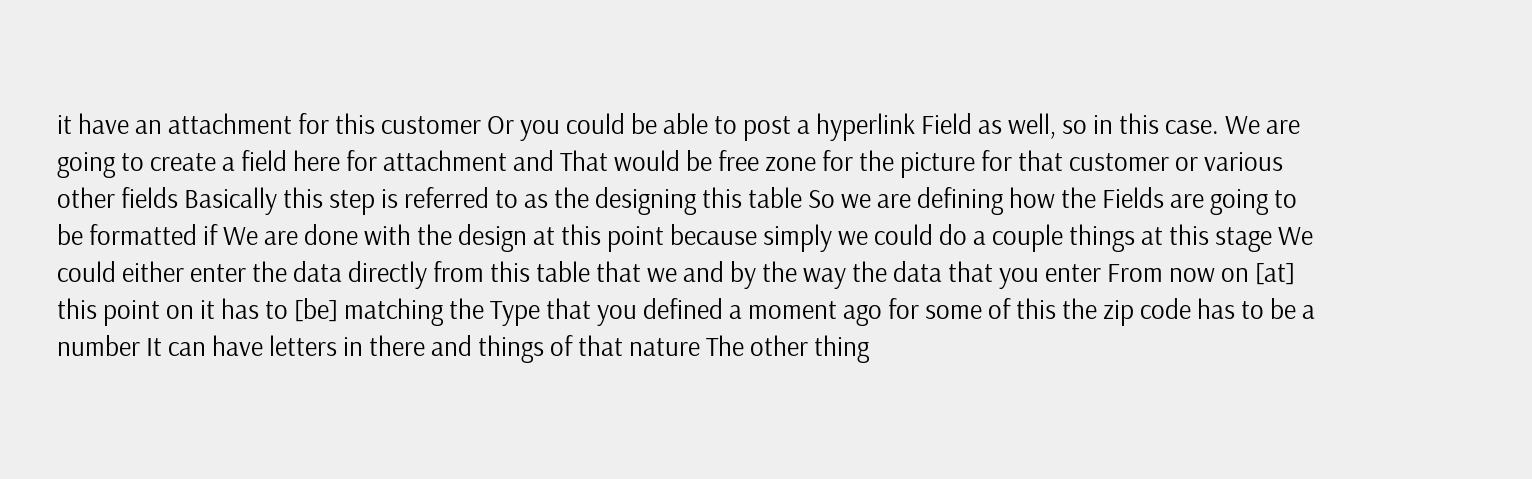it have an attachment for this customer Or you could be able to post a hyperlink Field as well, so in this case. We are going to create a field here for attachment and That would be free zone for the picture for that customer or various other fields Basically this step is referred to as the designing this table So we are defining how the Fields are going to be formatted if We are done with the design at this point because simply we could do a couple things at this stage We could either enter the data directly from this table that we and by the way the data that you enter From now on [at] this point on it has to [be] matching the Type that you defined a moment ago for some of this the zip code has to be a number It can have letters in there and things of that nature The other thing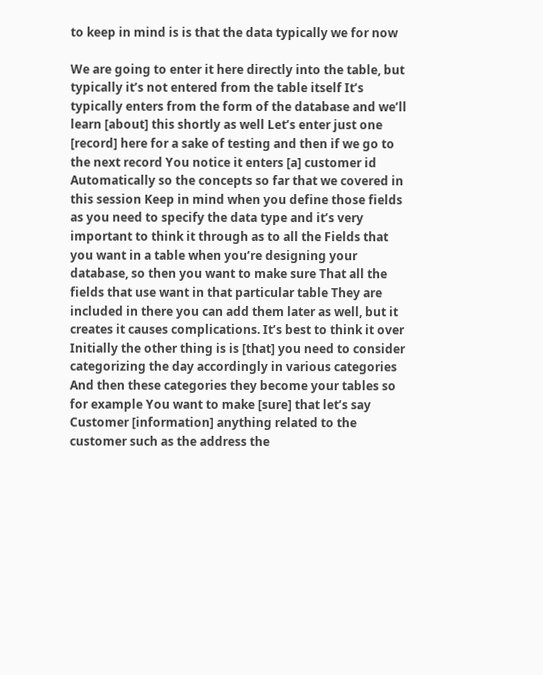to keep in mind is is that the data typically we for now

We are going to enter it here directly into the table, but typically it’s not entered from the table itself It’s typically enters from the form of the database and we’ll learn [about] this shortly as well Let’s enter just one [record] here for a sake of testing and then if we go to the next record You notice it enters [a] customer id Automatically so the concepts so far that we covered in this session Keep in mind when you define those fields as you need to specify the data type and it’s very important to think it through as to all the Fields that you want in a table when you’re designing your database, so then you want to make sure That all the fields that use want in that particular table They are included in there you can add them later as well, but it creates it causes complications. It’s best to think it over Initially the other thing is is [that] you need to consider categorizing the day accordingly in various categories And then these categories they become your tables so for example You want to make [sure] that let’s say Customer [information] anything related to the customer such as the address the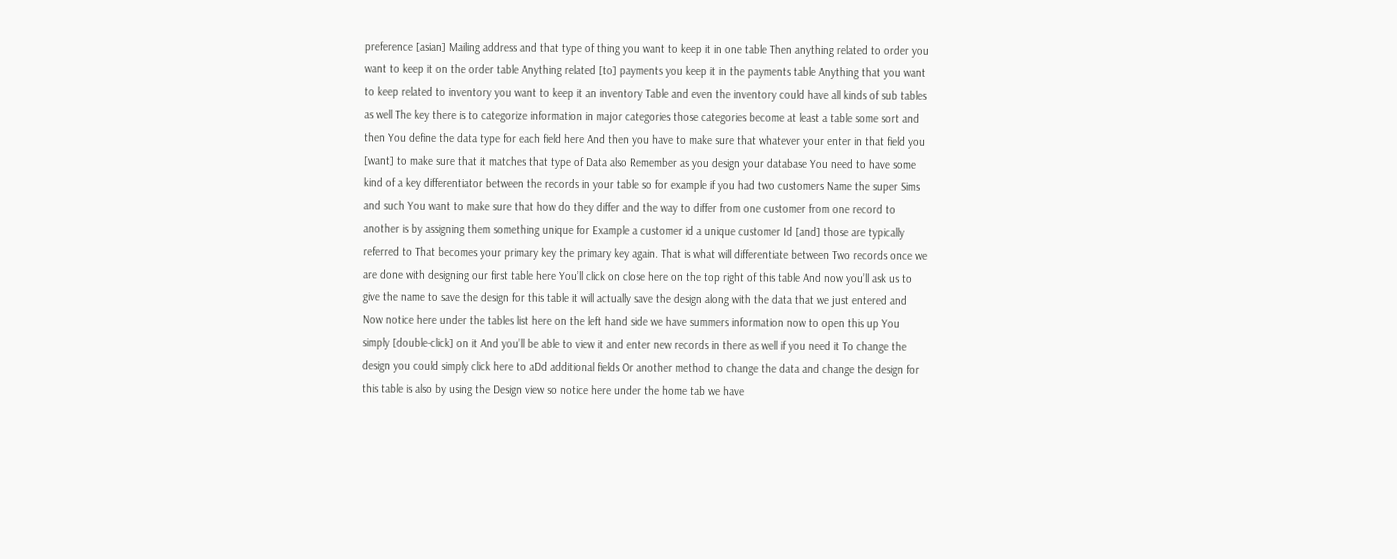preference [asian] Mailing address and that type of thing you want to keep it in one table Then anything related to order you want to keep it on the order table Anything related [to] payments you keep it in the payments table Anything that you want to keep related to inventory you want to keep it an inventory Table and even the inventory could have all kinds of sub tables as well The key there is to categorize information in major categories those categories become at least a table some sort and then You define the data type for each field here And then you have to make sure that whatever your enter in that field you [want] to make sure that it matches that type of Data also Remember as you design your database You need to have some kind of a key differentiator between the records in your table so for example if you had two customers Name the super Sims and such You want to make sure that how do they differ and the way to differ from one customer from one record to another is by assigning them something unique for Example a customer id a unique customer Id [and] those are typically referred to That becomes your primary key the primary key again. That is what will differentiate between Two records once we are done with designing our first table here You’ll click on close here on the top right of this table And now you’ll ask us to give the name to save the design for this table it will actually save the design along with the data that we just entered and Now notice here under the tables list here on the left hand side we have summers information now to open this up You simply [double-click] on it And you’ll be able to view it and enter new records in there as well if you need it To change the design you could simply click here to aDd additional fields Or another method to change the data and change the design for this table is also by using the Design view so notice here under the home tab we have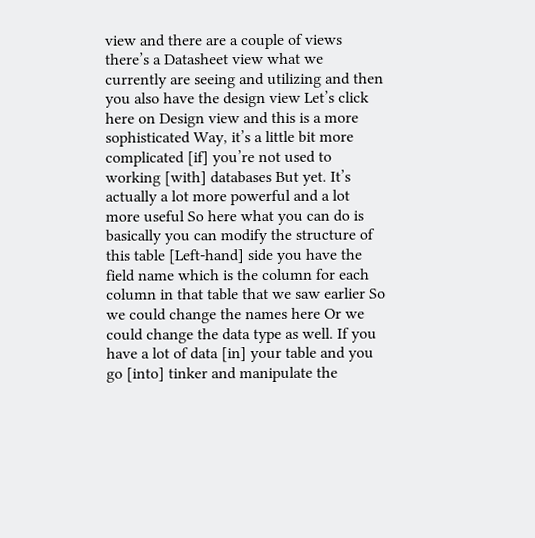view and there are a couple of views there’s a Datasheet view what we currently are seeing and utilizing and then you also have the design view Let’s click here on Design view and this is a more sophisticated Way, it’s a little bit more complicated [if] you’re not used to working [with] databases But yet. It’s actually a lot more powerful and a lot more useful So here what you can do is basically you can modify the structure of this table [Left-hand] side you have the field name which is the column for each column in that table that we saw earlier So we could change the names here Or we could change the data type as well. If you have a lot of data [in] your table and you go [into] tinker and manipulate the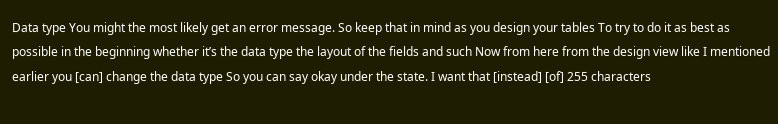Data type You might the most likely get an error message. So keep that in mind as you design your tables To try to do it as best as possible in the beginning whether it’s the data type the layout of the fields and such Now from here from the design view like I mentioned earlier you [can] change the data type So you can say okay under the state. I want that [instead] [of] 255 characters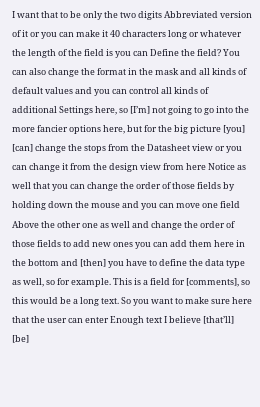I want that to be only the two digits Abbreviated version of it or you can make it 40 characters long or whatever the length of the field is you can Define the field? You can also change the format in the mask and all kinds of default values and you can control all kinds of additional Settings here, so [I’m] not going to go into the more fancier options here, but for the big picture [you] [can] change the stops from the Datasheet view or you can change it from the design view from here Notice as well that you can change the order of those fields by holding down the mouse and you can move one field Above the other one as well and change the order of those fields to add new ones you can add them here in the bottom and [then] you have to define the data type as well, so for example. This is a field for [comments], so this would be a long text. So you want to make sure here that the user can enter Enough text I believe [that’ll] [be]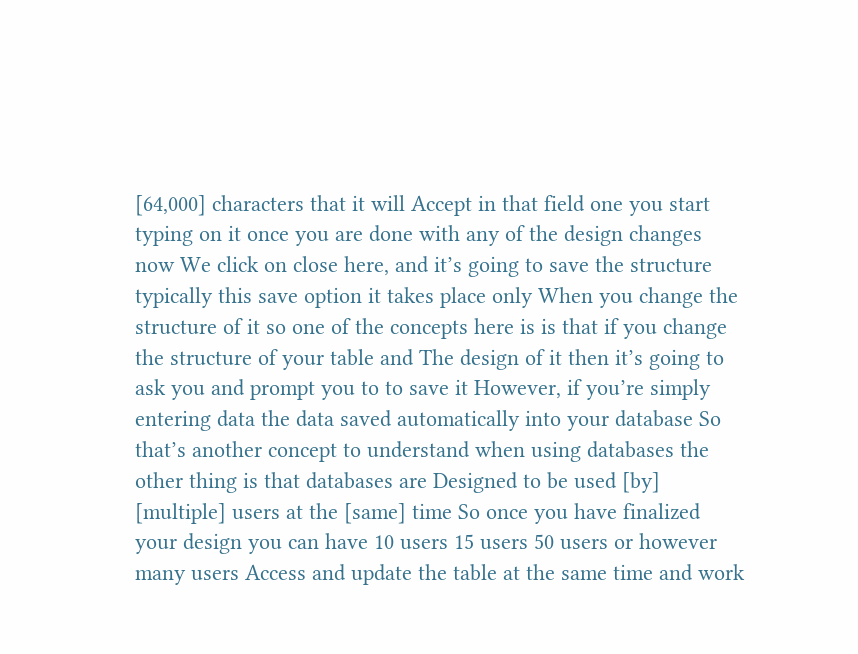[64,000] characters that it will Accept in that field one you start typing on it once you are done with any of the design changes now We click on close here, and it’s going to save the structure typically this save option it takes place only When you change the structure of it so one of the concepts here is is that if you change the structure of your table and The design of it then it’s going to ask you and prompt you to to save it However, if you’re simply entering data the data saved automatically into your database So that’s another concept to understand when using databases the other thing is that databases are Designed to be used [by] [multiple] users at the [same] time So once you have finalized your design you can have 10 users 15 users 50 users or however many users Access and update the table at the same time and work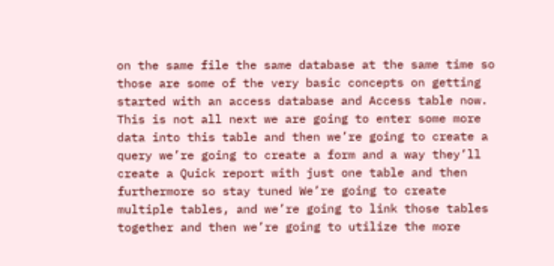on the same file the same database at the same time so those are some of the very basic concepts on getting started with an access database and Access table now. This is not all next we are going to enter some more data into this table and then we’re going to create a query we’re going to create a form and a way they’ll create a Quick report with just one table and then furthermore so stay tuned We’re going to create multiple tables, and we’re going to link those tables together and then we’re going to utilize the more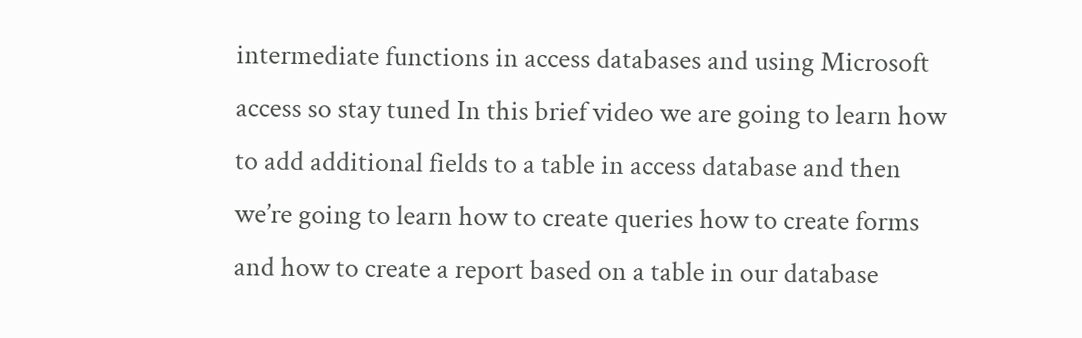intermediate functions in access databases and using Microsoft access so stay tuned In this brief video we are going to learn how to add additional fields to a table in access database and then we’re going to learn how to create queries how to create forms and how to create a report based on a table in our database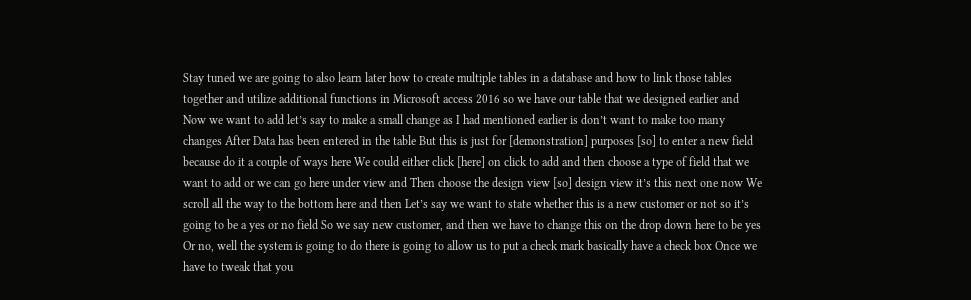Stay tuned we are going to also learn later how to create multiple tables in a database and how to link those tables together and utilize additional functions in Microsoft access 2016 so we have our table that we designed earlier and Now we want to add let’s say to make a small change as I had mentioned earlier is don’t want to make too many changes After Data has been entered in the table But this is just for [demonstration] purposes [so] to enter a new field because do it a couple of ways here We could either click [here] on click to add and then choose a type of field that we want to add or we can go here under view and Then choose the design view [so] design view it’s this next one now We scroll all the way to the bottom here and then Let’s say we want to state whether this is a new customer or not so it’s going to be a yes or no field So we say new customer, and then we have to change this on the drop down here to be yes Or no, well the system is going to do there is going to allow us to put a check mark basically have a check box Once we have to tweak that you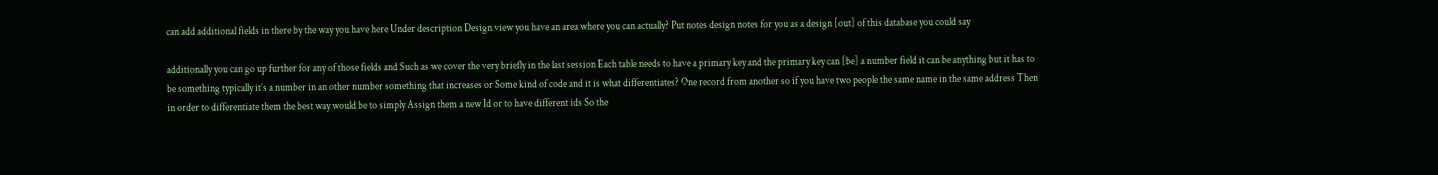can add additional fields in there by the way you have here Under description Design view you have an area where you can actually? Put notes design notes for you as a design [out] of this database you could say

additionally you can go up further for any of those fields and Such as we cover the very briefly in the last session Each table needs to have a primary key and the primary key can [be] a number field it can be anything but it has to be something typically it’s a number in an other number something that increases or Some kind of code and it is what differentiates? One record from another so if you have two people the same name in the same address Then in order to differentiate them the best way would be to simply Assign them a new Id or to have different ids So the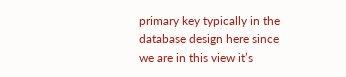primary key typically in the database design here since we are in this view it’s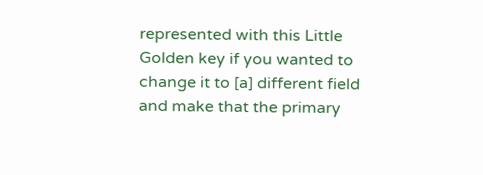represented with this Little Golden key if you wanted to change it to [a] different field and make that the primary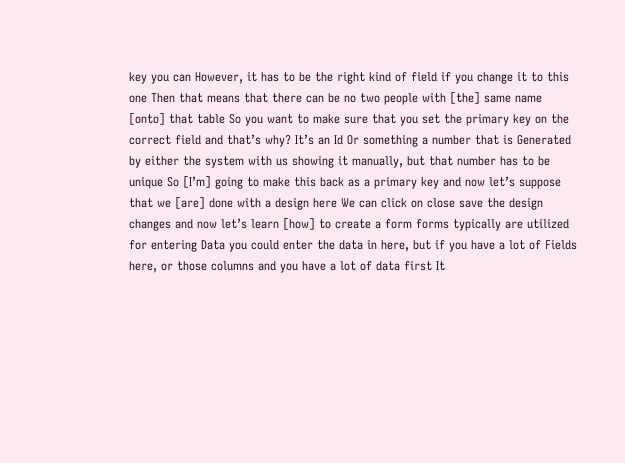key you can However, it has to be the right kind of field if you change it to this one Then that means that there can be no two people with [the] same name [onto] that table So you want to make sure that you set the primary key on the correct field and that’s why? It’s an Id Or something a number that is Generated by either the system with us showing it manually, but that number has to be unique So [I’m] going to make this back as a primary key and now let’s suppose that we [are] done with a design here We can click on close save the design changes and now let’s learn [how] to create a form forms typically are utilized for entering Data you could enter the data in here, but if you have a lot of Fields here, or those columns and you have a lot of data first It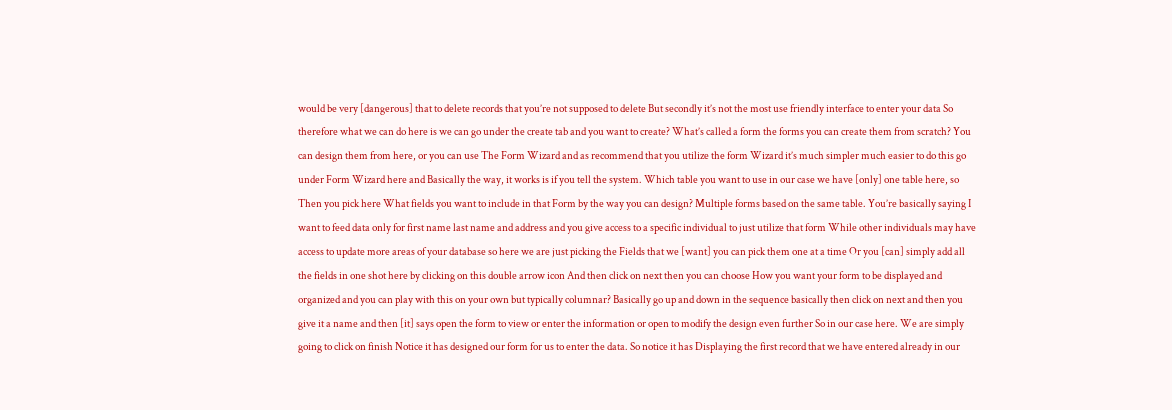would be very [dangerous] that to delete records that you’re not supposed to delete But secondly it’s not the most use friendly interface to enter your data So therefore what we can do here is we can go under the create tab and you want to create? What’s called a form the forms you can create them from scratch? You can design them from here, or you can use The Form Wizard and as recommend that you utilize the form Wizard it’s much simpler much easier to do this go under Form Wizard here and Basically the way, it works is if you tell the system. Which table you want to use in our case we have [only] one table here, so Then you pick here What fields you want to include in that Form by the way you can design? Multiple forms based on the same table. You’re basically saying I want to feed data only for first name last name and address and you give access to a specific individual to just utilize that form While other individuals may have access to update more areas of your database so here we are just picking the Fields that we [want] you can pick them one at a time Or you [can] simply add all the fields in one shot here by clicking on this double arrow icon And then click on next then you can choose How you want your form to be displayed and organized and you can play with this on your own but typically columnar? Basically go up and down in the sequence basically then click on next and then you give it a name and then [it] says open the form to view or enter the information or open to modify the design even further So in our case here. We are simply going to click on finish Notice it has designed our form for us to enter the data. So notice it has Displaying the first record that we have entered already in our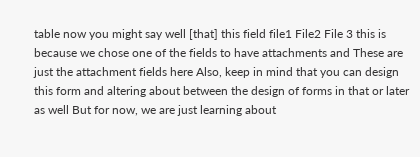table now you might say well [that] this field file1 File2 File 3 this is because we chose one of the fields to have attachments and These are just the attachment fields here Also, keep in mind that you can design this form and altering about between the design of forms in that or later as well But for now, we are just learning about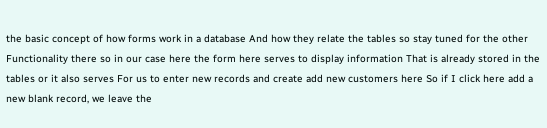the basic concept of how forms work in a database And how they relate the tables so stay tuned for the other Functionality there so in our case here the form here serves to display information That is already stored in the tables or it also serves For us to enter new records and create add new customers here So if I click here add a new blank record, we leave the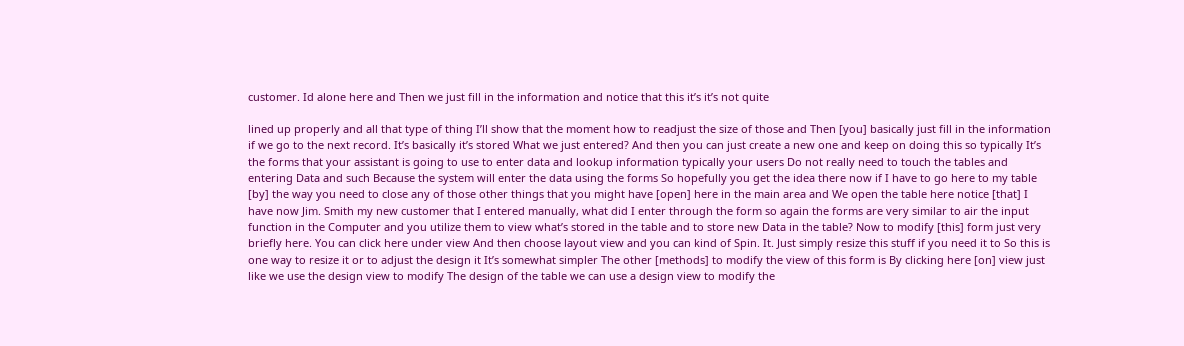customer. Id alone here and Then we just fill in the information and notice that this it’s it’s not quite

lined up properly and all that type of thing I’ll show that the moment how to readjust the size of those and Then [you] basically just fill in the information if we go to the next record. It’s basically it’s stored What we just entered? And then you can just create a new one and keep on doing this so typically It’s the forms that your assistant is going to use to enter data and lookup information typically your users Do not really need to touch the tables and entering Data and such Because the system will enter the data using the forms So hopefully you get the idea there now if I have to go here to my table [by] the way you need to close any of those other things that you might have [open] here in the main area and We open the table here notice [that] I have now Jim. Smith my new customer that I entered manually, what did I enter through the form so again the forms are very similar to air the input function in the Computer and you utilize them to view what’s stored in the table and to store new Data in the table? Now to modify [this] form just very briefly here. You can click here under view And then choose layout view and you can kind of Spin. It. Just simply resize this stuff if you need it to So this is one way to resize it or to adjust the design it It’s somewhat simpler The other [methods] to modify the view of this form is By clicking here [on] view just like we use the design view to modify The design of the table we can use a design view to modify the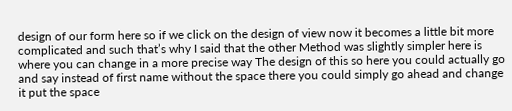design of our form here so if we click on the design of view now it becomes a little bit more complicated and such that’s why I said that the other Method was slightly simpler here is where you can change in a more precise way The design of this so here you could actually go and say instead of first name without the space there you could simply go ahead and change it put the space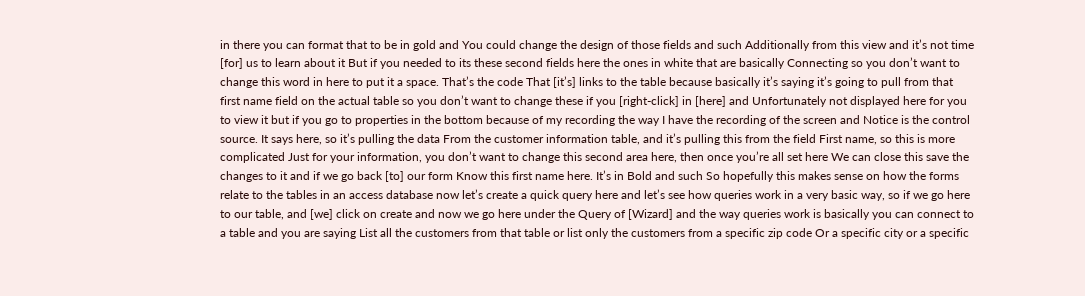in there you can format that to be in gold and You could change the design of those fields and such Additionally from this view and it’s not time [for] us to learn about it But if you needed to its these second fields here the ones in white that are basically Connecting so you don’t want to change this word in here to put it a space. That’s the code That [it’s] links to the table because basically it’s saying it’s going to pull from that first name field on the actual table so you don’t want to change these if you [right-click] in [here] and Unfortunately not displayed here for you to view it but if you go to properties in the bottom because of my recording the way I have the recording of the screen and Notice is the control source. It says here, so it’s pulling the data From the customer information table, and it’s pulling this from the field First name, so this is more complicated Just for your information, you don’t want to change this second area here, then once you’re all set here We can close this save the changes to it and if we go back [to] our form Know this first name here. It’s in Bold and such So hopefully this makes sense on how the forms relate to the tables in an access database now let’s create a quick query here and let’s see how queries work in a very basic way, so if we go here to our table, and [we] click on create and now we go here under the Query of [Wizard] and the way queries work is basically you can connect to a table and you are saying List all the customers from that table or list only the customers from a specific zip code Or a specific city or a specific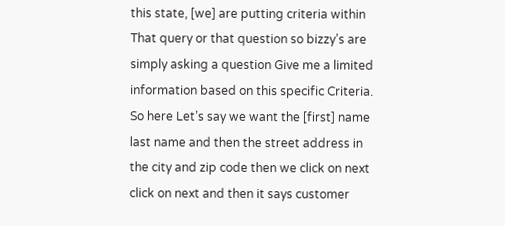this state, [we] are putting criteria within That query or that question so bizzy’s are simply asking a question Give me a limited information based on this specific Criteria. So here Let’s say we want the [first] name last name and then the street address in the city and zip code then we click on next click on next and then it says customer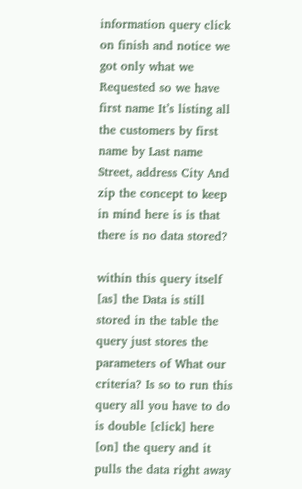information query click on finish and notice we got only what we Requested so we have first name It’s listing all the customers by first name by Last name Street, address City And zip the concept to keep in mind here is is that there is no data stored?

within this query itself [as] the Data is still stored in the table the query just stores the parameters of What our criteria? Is so to run this query all you have to do is double [click] here [on] the query and it pulls the data right away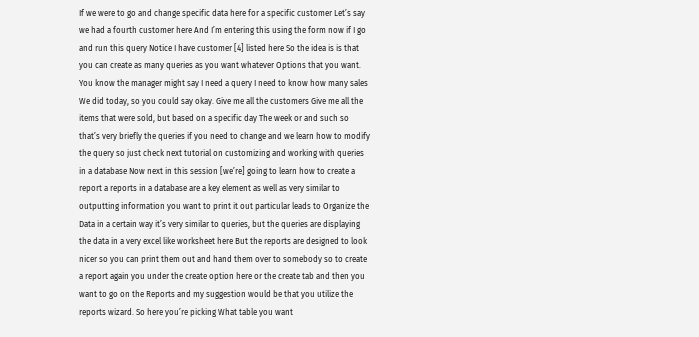If we were to go and change specific data here for a specific customer Let’s say we had a fourth customer here And I’m entering this using the form now if I go and run this query Notice I have customer [4] listed here So the idea is is that you can create as many queries as you want whatever Options that you want. You know the manager might say I need a query I need to know how many sales We did today, so you could say okay. Give me all the customers Give me all the items that were sold, but based on a specific day The week or and such so that’s very briefly the queries if you need to change and we learn how to modify the query so just check next tutorial on customizing and working with queries in a database Now next in this session [we’re] going to learn how to create a report a reports in a database are a key element as well as very similar to outputting information you want to print it out particular leads to Organize the Data in a certain way it’s very similar to queries, but the queries are displaying the data in a very excel like worksheet here But the reports are designed to look nicer so you can print them out and hand them over to somebody so to create a report again you under the create option here or the create tab and then you want to go on the Reports and my suggestion would be that you utilize the reports wizard. So here you’re picking What table you want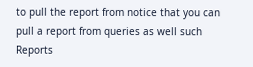to pull the report from notice that you can pull a report from queries as well such Reports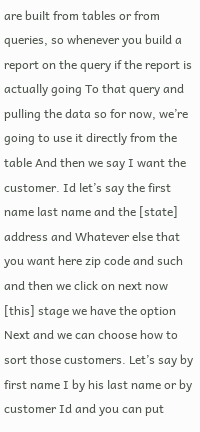are built from tables or from queries, so whenever you build a report on the query if the report is actually going To that query and pulling the data so for now, we’re going to use it directly from the table And then we say I want the customer. Id let’s say the first name last name and the [state] address and Whatever else that you want here zip code and such and then we click on next now [this] stage we have the option Next and we can choose how to sort those customers. Let’s say by first name I by his last name or by customer Id and you can put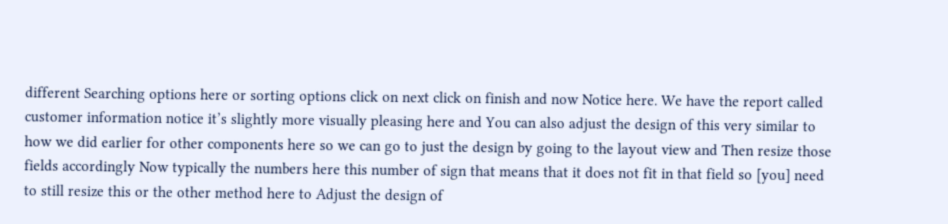different Searching options here or sorting options click on next click on finish and now Notice here. We have the report called customer information notice it’s slightly more visually pleasing here and You can also adjust the design of this very similar to how we did earlier for other components here so we can go to just the design by going to the layout view and Then resize those fields accordingly Now typically the numbers here this number of sign that means that it does not fit in that field so [you] need to still resize this or the other method here to Adjust the design of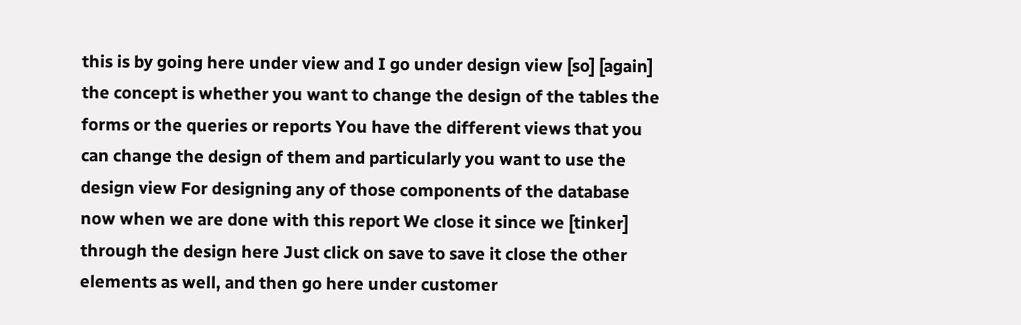this is by going here under view and I go under design view [so] [again] the concept is whether you want to change the design of the tables the forms or the queries or reports You have the different views that you can change the design of them and particularly you want to use the design view For designing any of those components of the database now when we are done with this report We close it since we [tinker] through the design here Just click on save to save it close the other elements as well, and then go here under customer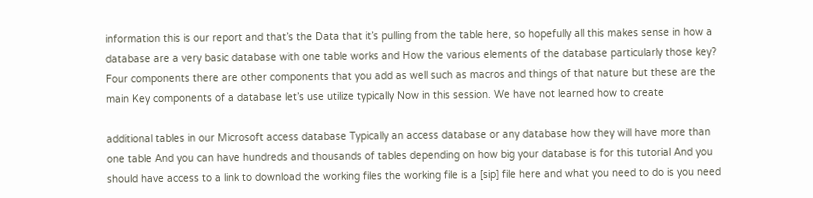information this is our report and that’s the Data that it’s pulling from the table here, so hopefully all this makes sense in how a database are a very basic database with one table works and How the various elements of the database particularly those key? Four components there are other components that you add as well such as macros and things of that nature but these are the main Key components of a database let’s use utilize typically Now in this session. We have not learned how to create

additional tables in our Microsoft access database Typically an access database or any database how they will have more than one table And you can have hundreds and thousands of tables depending on how big your database is for this tutorial And you should have access to a link to download the working files the working file is a [sip] file here and what you need to do is you need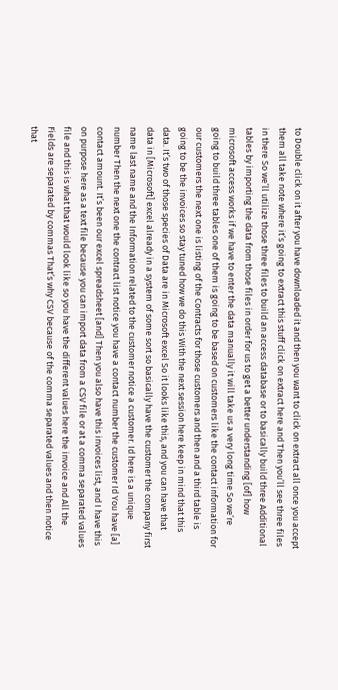to Double click on it after you have downloaded it and then you want to click on extract all once you accept them all take note where it’s going to extract this stuff click on extract here and Then you’ll see three files in there So we’ll utilize those three files to build an access database or to basically build three Additional tables by importing the data from those files in order for us to get a better understanding [of] how microsoft access works if we have to enter the data manually it will take us a very long time So we’re going to build three tables one of them is going to be based on customers like the contact information for our customers the next one is listing of the Contracts for those customers and then and a third table is going to be the invoices so stay tuned how we do this With the next session here keep in mind that this data. It’s two of those species of Data are in Microsoft excel So it looks like this, and you can have that data in [Microsoft] excel already in a system of some sort so basically have the customer the company first name last name and the Information related to the customer notice a customer. Id here is a unique number Then the next one the contract list notice you have a contact number the customer Id You have [a] contact amount. It’s been our excel spreadsheet [and] Then you also have this invoices list, and I have this on purpose here as a text file because you can import data from a CSV file or at a comma separated values file and this is what that would look like so you have the different values here the invoice and All the Fields are separated by commas That’s why CSV because of the comma separated values and then notice that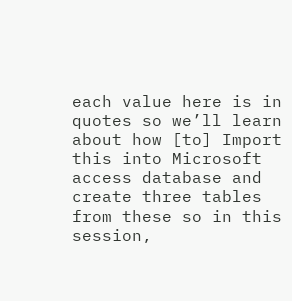each value here is in quotes so we’ll learn about how [to] Import this into Microsoft access database and create three tables from these so in this session,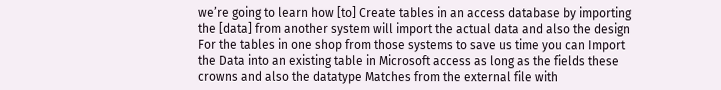we’re going to learn how [to] Create tables in an access database by importing the [data] from another system will import the actual data and also the design For the tables in one shop from those systems to save us time you can Import the Data into an existing table in Microsoft access as long as the fields these crowns and also the datatype Matches from the external file with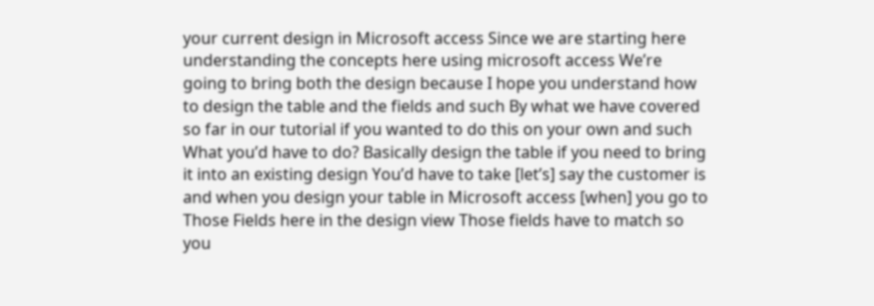your current design in Microsoft access Since we are starting here understanding the concepts here using microsoft access We’re going to bring both the design because I hope you understand how to design the table and the fields and such By what we have covered so far in our tutorial if you wanted to do this on your own and such What you’d have to do? Basically design the table if you need to bring it into an existing design You’d have to take [let’s] say the customer is and when you design your table in Microsoft access [when] you go to Those Fields here in the design view Those fields have to match so you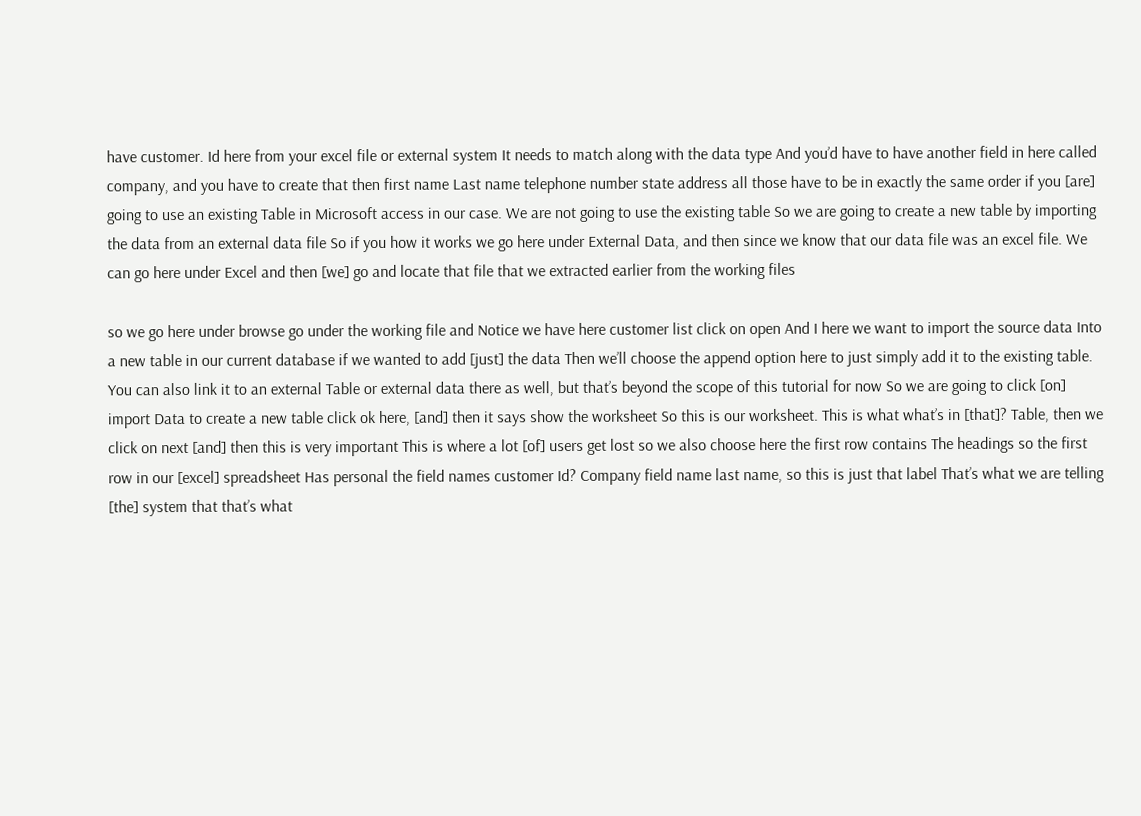have customer. Id here from your excel file or external system It needs to match along with the data type And you’d have to have another field in here called company, and you have to create that then first name Last name telephone number state address all those have to be in exactly the same order if you [are] going to use an existing Table in Microsoft access in our case. We are not going to use the existing table So we are going to create a new table by importing the data from an external data file So if you how it works we go here under External Data, and then since we know that our data file was an excel file. We can go here under Excel and then [we] go and locate that file that we extracted earlier from the working files

so we go here under browse go under the working file and Notice we have here customer list click on open And I here we want to import the source data Into a new table in our current database if we wanted to add [just] the data Then we’ll choose the append option here to just simply add it to the existing table. You can also link it to an external Table or external data there as well, but that’s beyond the scope of this tutorial for now So we are going to click [on] import Data to create a new table click ok here, [and] then it says show the worksheet So this is our worksheet. This is what what’s in [that]? Table, then we click on next [and] then this is very important This is where a lot [of] users get lost so we also choose here the first row contains The headings so the first row in our [excel] spreadsheet Has personal the field names customer Id? Company field name last name, so this is just that label That’s what we are telling [the] system that that’s what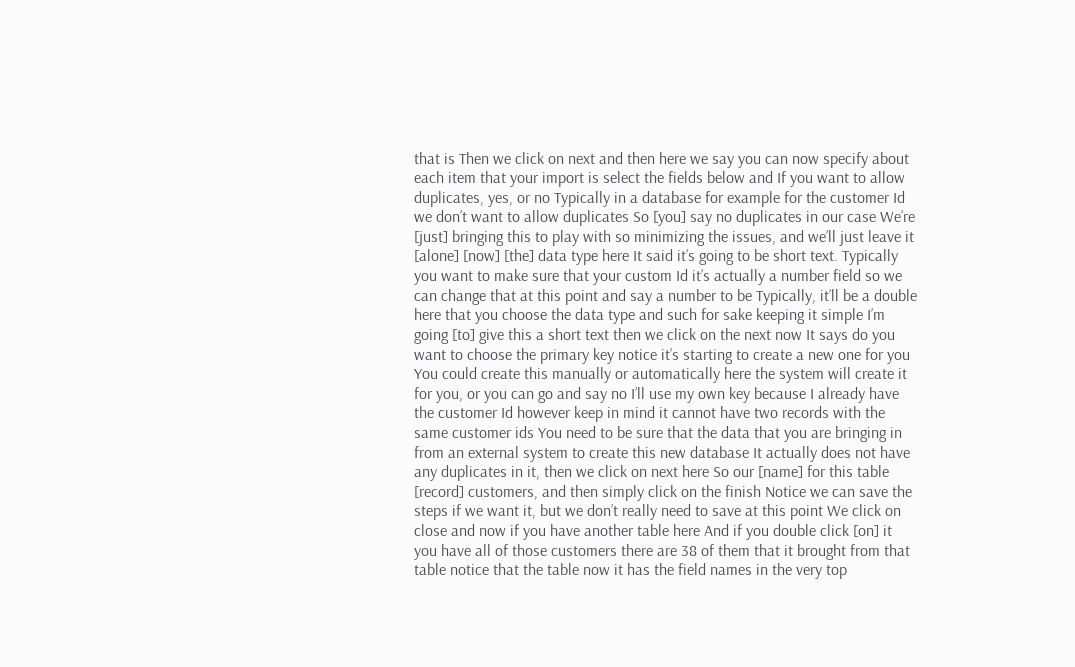that is Then we click on next and then here we say you can now specify about each item that your import is select the fields below and If you want to allow duplicates, yes, or no Typically in a database for example for the customer Id we don’t want to allow duplicates So [you] say no duplicates in our case We’re [just] bringing this to play with so minimizing the issues, and we’ll just leave it [alone] [now] [the] data type here It said it’s going to be short text. Typically you want to make sure that your custom Id it’s actually a number field so we can change that at this point and say a number to be Typically, it’ll be a double here that you choose the data type and such for sake keeping it simple I’m going [to] give this a short text then we click on the next now It says do you want to choose the primary key notice it’s starting to create a new one for you You could create this manually or automatically here the system will create it for you, or you can go and say no I’ll use my own key because I already have the customer Id however keep in mind it cannot have two records with the same customer ids You need to be sure that the data that you are bringing in from an external system to create this new database It actually does not have any duplicates in it, then we click on next here So our [name] for this table [record] customers, and then simply click on the finish Notice we can save the steps if we want it, but we don’t really need to save at this point We click on close and now if you have another table here And if you double click [on] it you have all of those customers there are 38 of them that it brought from that table notice that the table now it has the field names in the very top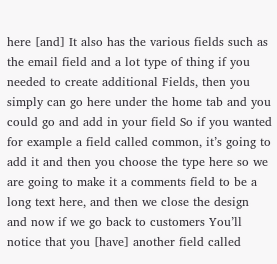here [and] It also has the various fields such as the email field and a lot type of thing if you needed to create additional Fields, then you simply can go here under the home tab and you could go and add in your field So if you wanted for example a field called common, it’s going to add it and then you choose the type here so we are going to make it a comments field to be a long text here, and then we close the design and now if we go back to customers You’ll notice that you [have] another field called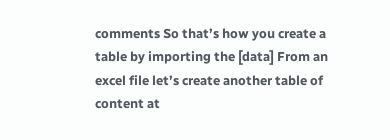comments So that’s how you create a table by importing the [data] From an excel file let’s create another table of content at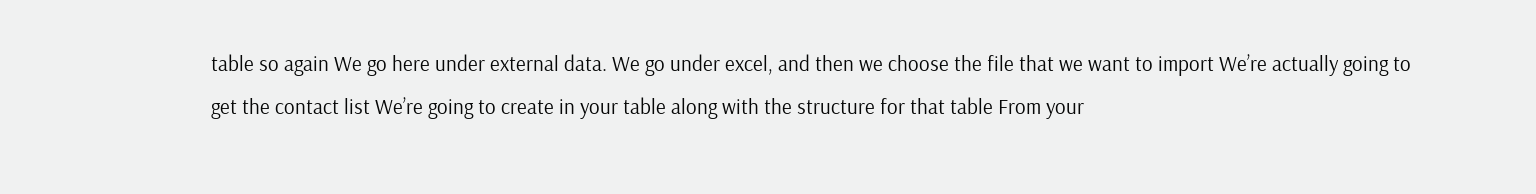table so again We go here under external data. We go under excel, and then we choose the file that we want to import We’re actually going to get the contact list We’re going to create in your table along with the structure for that table From your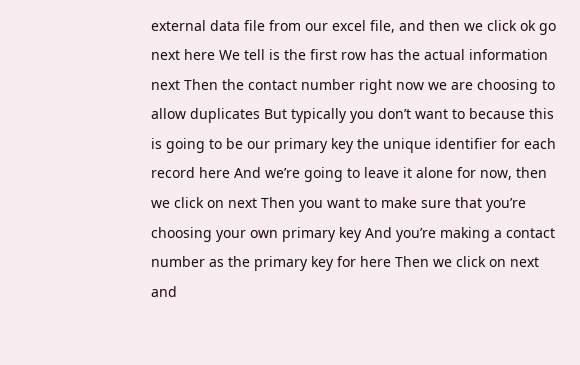external data file from our excel file, and then we click ok go next here We tell is the first row has the actual information next Then the contact number right now we are choosing to allow duplicates But typically you don’t want to because this is going to be our primary key the unique identifier for each record here And we’re going to leave it alone for now, then we click on next Then you want to make sure that you’re choosing your own primary key And you’re making a contact number as the primary key for here Then we click on next and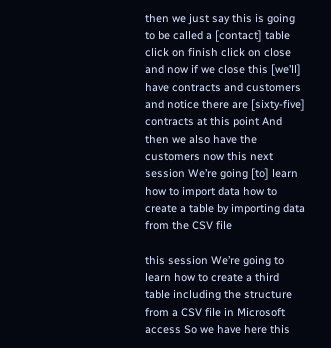then we just say this is going to be called a [contact] table click on finish click on close and now if we close this [we’ll] have contracts and customers and notice there are [sixty-five] contracts at this point And then we also have the customers now this next session We’re going [to] learn how to import data how to create a table by importing data from the CSV file

this session We’re going to learn how to create a third table including the structure from a CSV file in Microsoft access So we have here this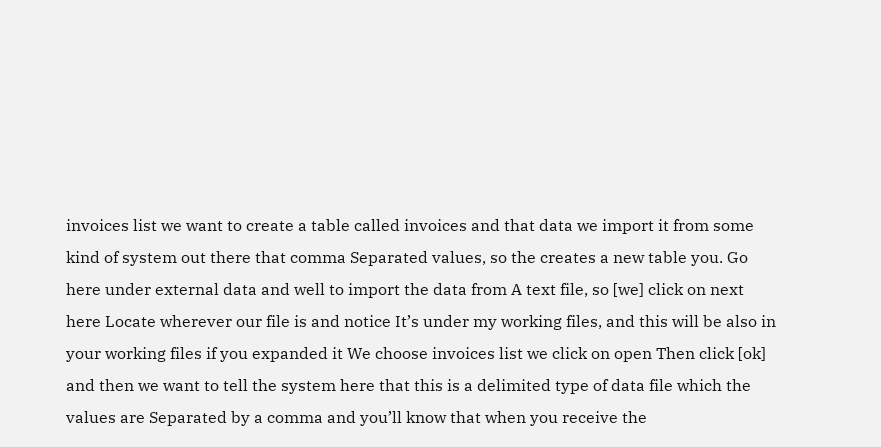invoices list we want to create a table called invoices and that data we import it from some kind of system out there that comma Separated values, so the creates a new table you. Go here under external data and well to import the data from A text file, so [we] click on next here Locate wherever our file is and notice It’s under my working files, and this will be also in your working files if you expanded it We choose invoices list we click on open Then click [ok] and then we want to tell the system here that this is a delimited type of data file which the values are Separated by a comma and you’ll know that when you receive the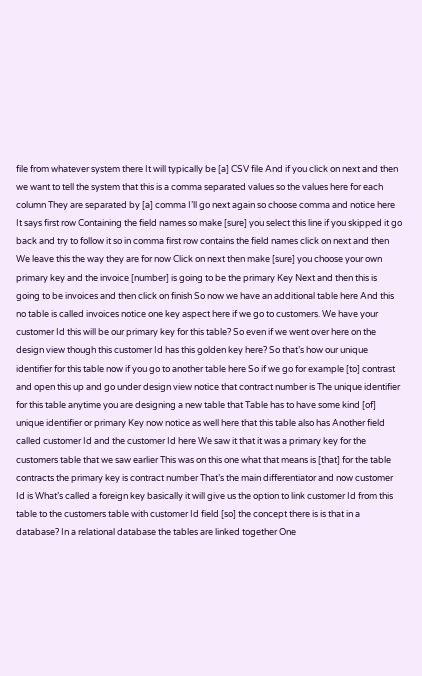file from whatever system there It will typically be [a] CSV file And if you click on next and then we want to tell the system that this is a comma separated values so the values here for each column They are separated by [a] comma I’ll go next again so choose comma and notice here It says first row Containing the field names so make [sure] you select this line if you skipped it go back and try to follow it so in comma first row contains the field names click on next and then We leave this the way they are for now Click on next then make [sure] you choose your own primary key and the invoice [number] is going to be the primary Key Next and then this is going to be invoices and then click on finish So now we have an additional table here And this no table is called invoices notice one key aspect here if we go to customers. We have your customer Id this will be our primary key for this table? So even if we went over here on the design view though this customer Id has this golden key here? So that’s how our unique identifier for this table now if you go to another table here So if we go for example [to] contrast and open this up and go under design view notice that contract number is The unique identifier for this table anytime you are designing a new table that Table has to have some kind [of] unique identifier or primary Key now notice as well here that this table also has Another field called customer Id and the customer Id here We saw it that it was a primary key for the customers table that we saw earlier This was on this one what that means is [that] for the table contracts the primary key is contract number That’s the main differentiator and now customer Id is What’s called a foreign key basically it will give us the option to link customer Id from this table to the customers table with customer Id field [so] the concept there is is that in a database? In a relational database the tables are linked together One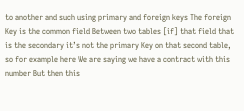to another and such using primary and foreign keys The foreign Key is the common field Between two tables [if] that field that is the secondary it’s not the primary Key on that second table, so for example here We are saying we have a contract with this number But then this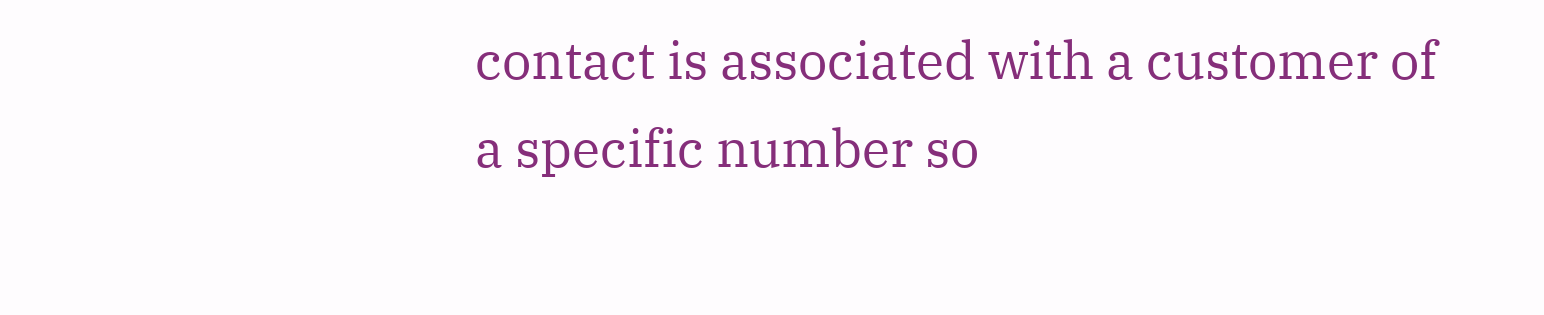contact is associated with a customer of a specific number so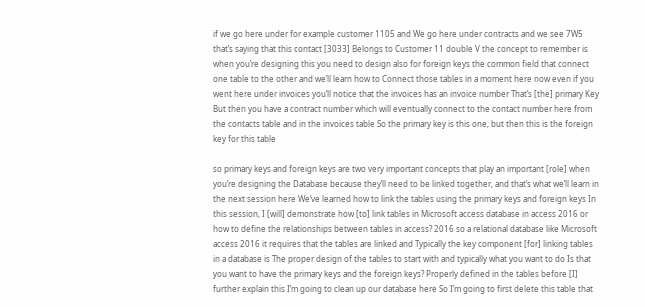if we go here under for example customer 1105 and We go here under contracts and we see 7W5 that’s saying that this contact [3033] Belongs to Customer 11 double V the concept to remember is when you’re designing this you need to design also for foreign keys the common field that connect one table to the other and we’ll learn how to Connect those tables in a moment here now even if you went here under invoices you’ll notice that the invoices has an invoice number That’s [the] primary Key But then you have a contract number which will eventually connect to the contact number here from the contacts table and in the invoices table So the primary key is this one, but then this is the foreign key for this table

so primary keys and foreign keys are two very important concepts that play an important [role] when you’re designing the Database because they’ll need to be linked together, and that’s what we’ll learn in the next session here We’ve learned how to link the tables using the primary keys and foreign keys In this session, I [will] demonstrate how [to] link tables in Microsoft access database in access 2016 or how to define the relationships between tables in access? 2016 so a relational database like Microsoft access 2016 it requires that the tables are linked and Typically the key component [for] linking tables in a database is The proper design of the tables to start with and typically what you want to do Is that you want to have the primary keys and the foreign keys? Properly defined in the tables before [I] further explain this I’m going to clean up our database here So I’m going to first delete this table that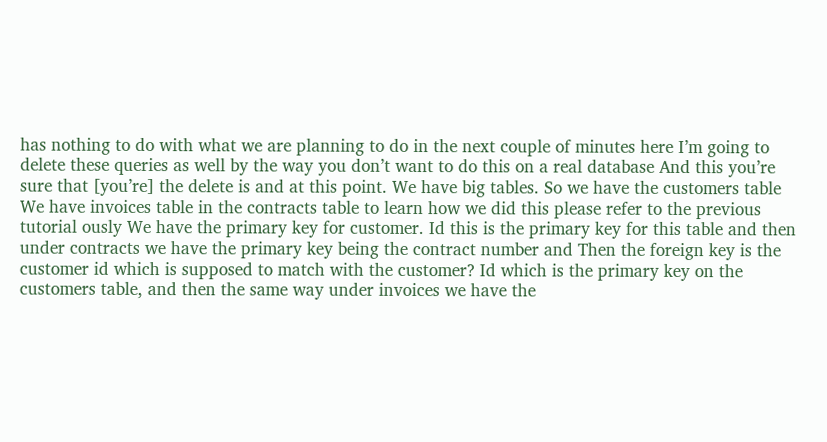has nothing to do with what we are planning to do in the next couple of minutes here I’m going to delete these queries as well by the way you don’t want to do this on a real database And this you’re sure that [you’re] the delete is and at this point. We have big tables. So we have the customers table We have invoices table in the contracts table to learn how we did this please refer to the previous tutorial ously We have the primary key for customer. Id this is the primary key for this table and then under contracts we have the primary key being the contract number and Then the foreign key is the customer id which is supposed to match with the customer? Id which is the primary key on the customers table, and then the same way under invoices we have the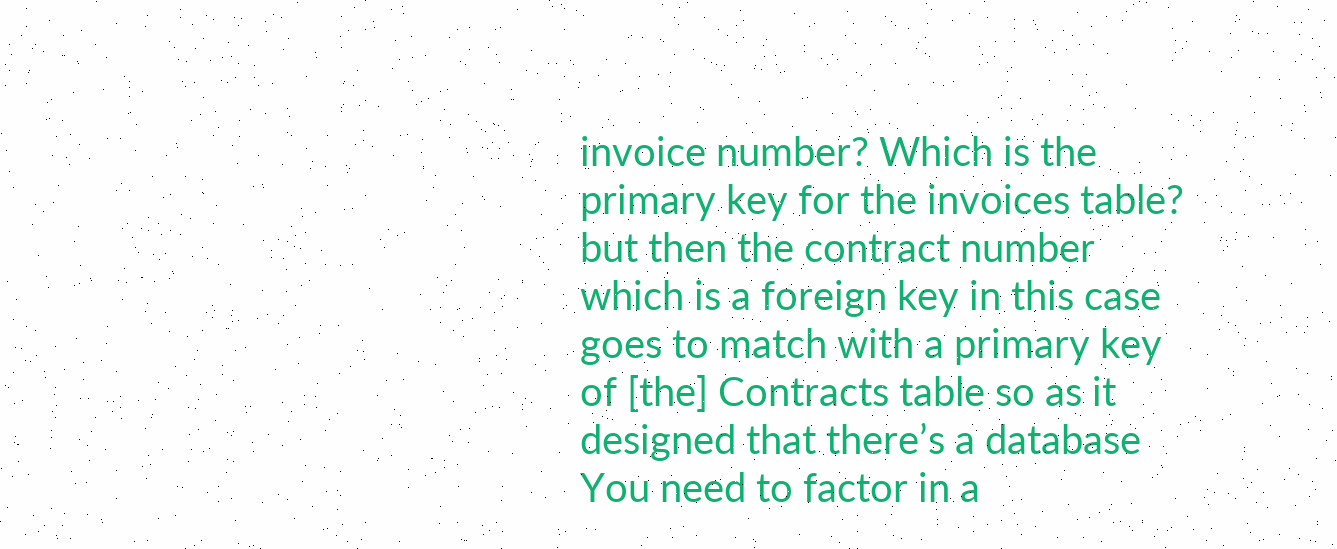invoice number? Which is the primary key for the invoices table? but then the contract number which is a foreign key in this case goes to match with a primary key of [the] Contracts table so as it designed that there’s a database You need to factor in a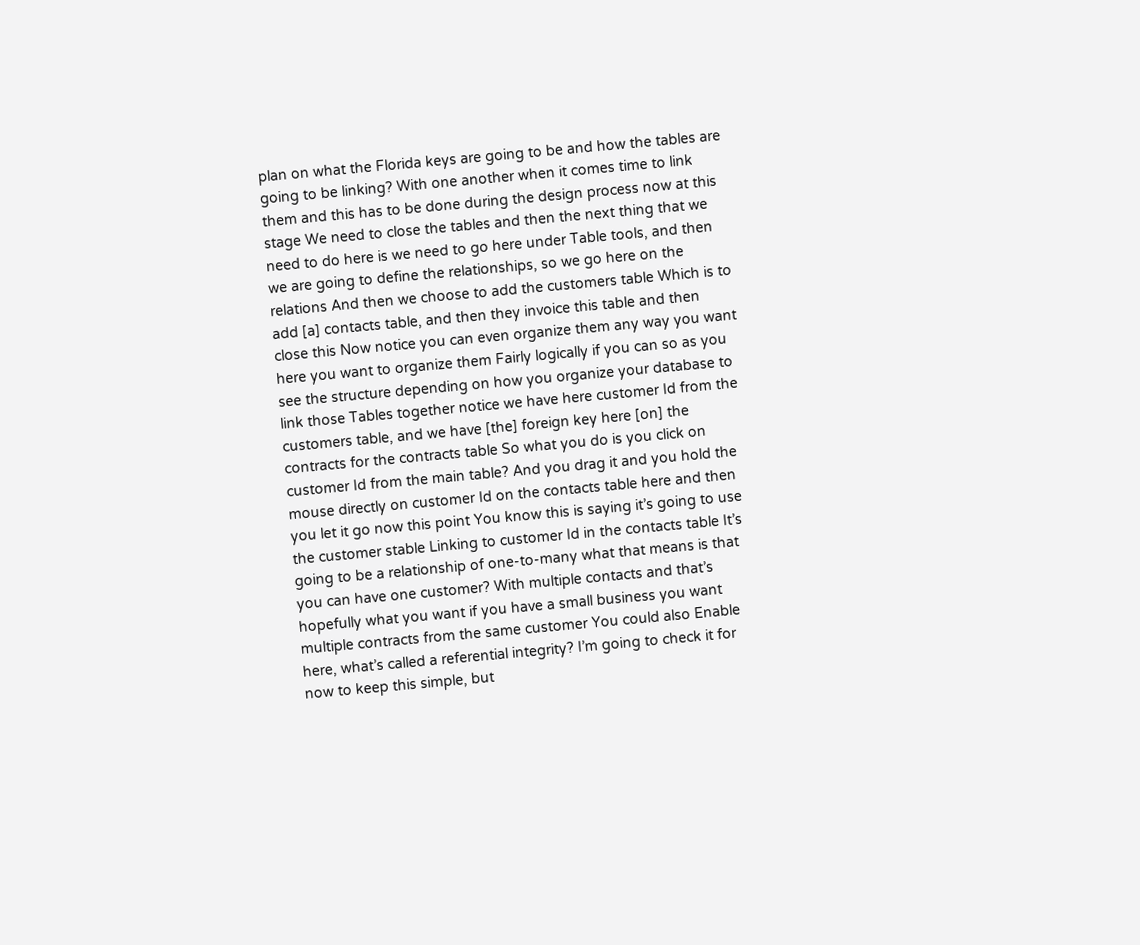plan on what the Florida keys are going to be and how the tables are going to be linking? With one another when it comes time to link them and this has to be done during the design process now at this stage We need to close the tables and then the next thing that we need to do here is we need to go here under Table tools, and then we are going to define the relationships, so we go here on the relations And then we choose to add the customers table Which is to add [a] contacts table, and then they invoice this table and then close this Now notice you can even organize them any way you want here you want to organize them Fairly logically if you can so as you see the structure depending on how you organize your database to link those Tables together notice we have here customer Id from the customers table, and we have [the] foreign key here [on] the contracts for the contracts table So what you do is you click on customer Id from the main table? And you drag it and you hold the mouse directly on customer Id on the contacts table here and then you let it go now this point You know this is saying it’s going to use the customer stable Linking to customer Id in the contacts table It’s going to be a relationship of one-to-many what that means is that you can have one customer? With multiple contacts and that’s hopefully what you want if you have a small business you want multiple contracts from the same customer You could also Enable here, what’s called a referential integrity? I’m going to check it for now to keep this simple, but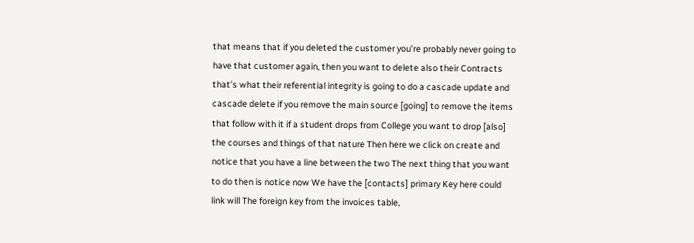that means that if you deleted the customer you’re probably never going to have that customer again, then you want to delete also their Contracts that’s what their referential integrity is going to do a cascade update and cascade delete if you remove the main source [going] to remove the items that follow with it if a student drops from College you want to drop [also] the courses and things of that nature Then here we click on create and notice that you have a line between the two The next thing that you want to do then is notice now We have the [contacts] primary Key here could link will The foreign key from the invoices table,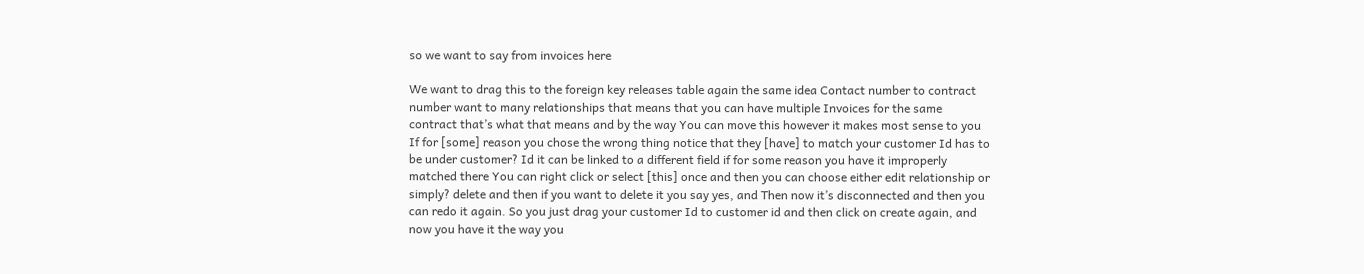so we want to say from invoices here

We want to drag this to the foreign key releases table again the same idea Contact number to contract number want to many relationships that means that you can have multiple Invoices for the same contract that’s what that means and by the way You can move this however it makes most sense to you If for [some] reason you chose the wrong thing notice that they [have] to match your customer Id has to be under customer? Id it can be linked to a different field if for some reason you have it improperly matched there You can right click or select [this] once and then you can choose either edit relationship or simply? delete and then if you want to delete it you say yes, and Then now it’s disconnected and then you can redo it again. So you just drag your customer Id to customer id and then click on create again, and now you have it the way you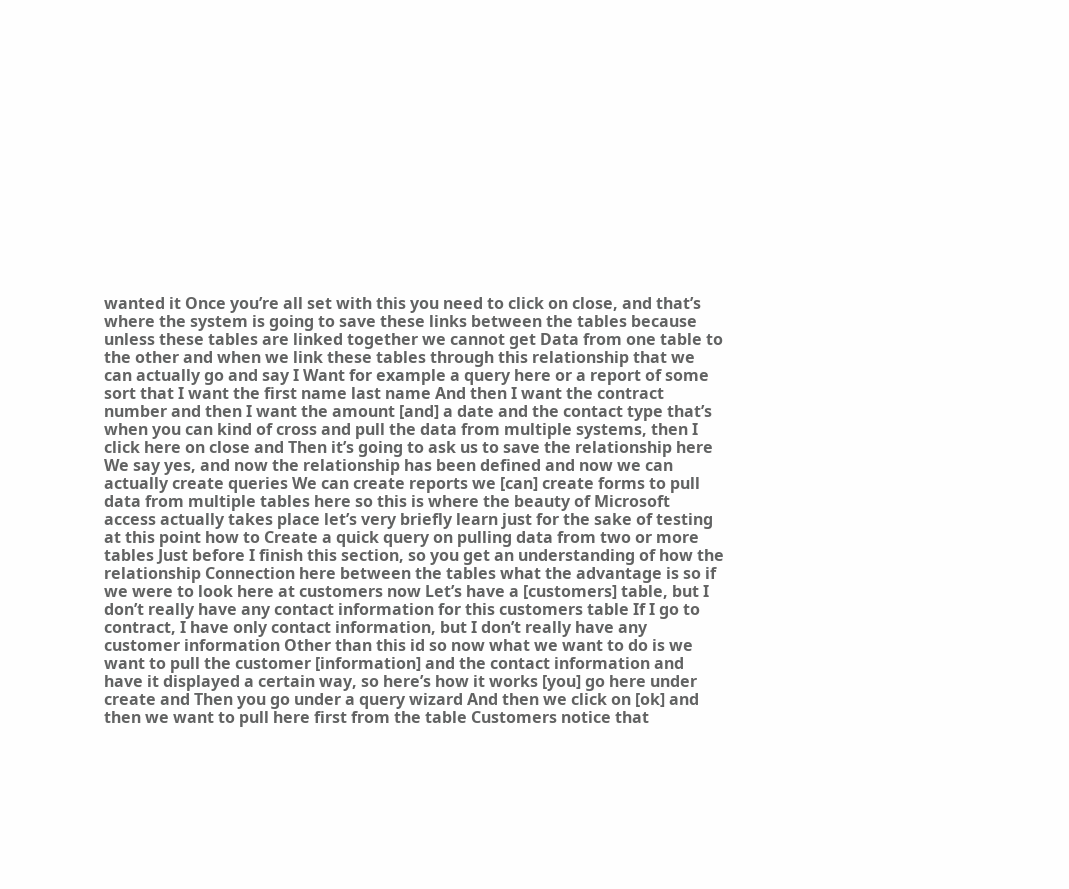wanted it Once you’re all set with this you need to click on close, and that’s where the system is going to save these links between the tables because unless these tables are linked together we cannot get Data from one table to the other and when we link these tables through this relationship that we can actually go and say I Want for example a query here or a report of some sort that I want the first name last name And then I want the contract number and then I want the amount [and] a date and the contact type that’s when you can kind of cross and pull the data from multiple systems, then I click here on close and Then it’s going to ask us to save the relationship here We say yes, and now the relationship has been defined and now we can actually create queries We can create reports we [can] create forms to pull data from multiple tables here so this is where the beauty of Microsoft access actually takes place let’s very briefly learn just for the sake of testing at this point how to Create a quick query on pulling data from two or more tables Just before I finish this section, so you get an understanding of how the relationship Connection here between the tables what the advantage is so if we were to look here at customers now Let’s have a [customers] table, but I don’t really have any contact information for this customers table If I go to contract, I have only contact information, but I don’t really have any customer information Other than this id so now what we want to do is we want to pull the customer [information] and the contact information and have it displayed a certain way, so here’s how it works [you] go here under create and Then you go under a query wizard And then we click on [ok] and then we want to pull here first from the table Customers notice that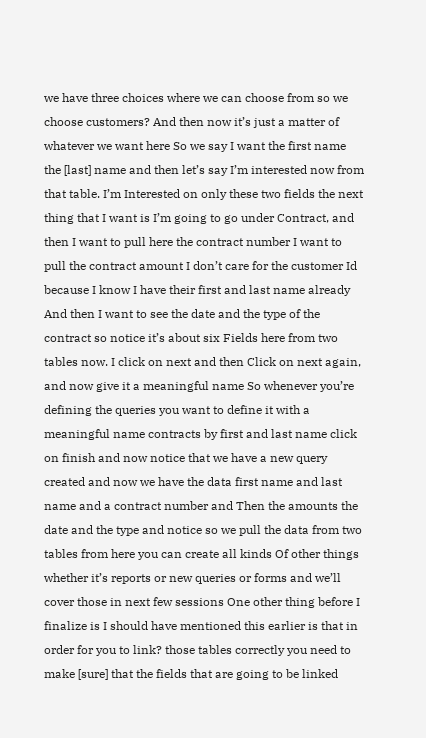we have three choices where we can choose from so we choose customers? And then now it’s just a matter of whatever we want here So we say I want the first name the [last] name and then let’s say I’m interested now from that table. I’m Interested on only these two fields the next thing that I want is I’m going to go under Contract, and then I want to pull here the contract number I want to pull the contract amount I don’t care for the customer Id because I know I have their first and last name already And then I want to see the date and the type of the contract so notice it’s about six Fields here from two tables now. I click on next and then Click on next again, and now give it a meaningful name So whenever you’re defining the queries you want to define it with a meaningful name contracts by first and last name click on finish and now notice that we have a new query created and now we have the data first name and last name and a contract number and Then the amounts the date and the type and notice so we pull the data from two tables from here you can create all kinds Of other things whether it’s reports or new queries or forms and we’ll cover those in next few sessions One other thing before I finalize is I should have mentioned this earlier is that in order for you to link? those tables correctly you need to make [sure] that the fields that are going to be linked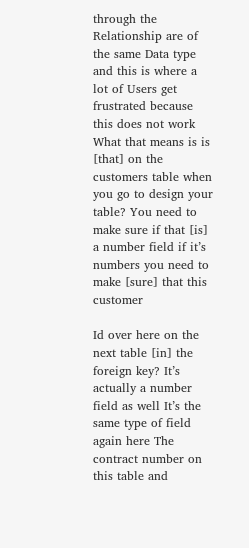through the Relationship are of the same Data type and this is where a lot of Users get frustrated because this does not work What that means is is [that] on the customers table when you go to design your table? You need to make sure if that [is] a number field if it’s numbers you need to make [sure] that this customer

Id over here on the next table [in] the foreign key? It’s actually a number field as well It’s the same type of field again here The contract number on this table and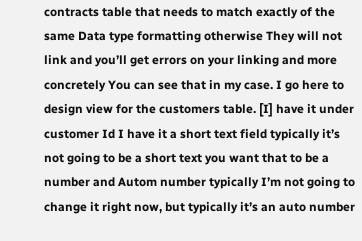contracts table that needs to match exactly of the same Data type formatting otherwise They will not link and you’ll get errors on your linking and more concretely You can see that in my case. I go here to design view for the customers table. [I] have it under customer Id I have it a short text field typically it’s not going to be a short text you want that to be a number and Autom number typically I’m not going to change it right now, but typically it’s an auto number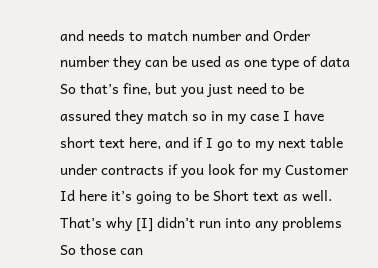and needs to match number and Order number they can be used as one type of data So that’s fine, but you just need to be assured they match so in my case I have short text here, and if I go to my next table under contracts if you look for my Customer Id here it’s going to be Short text as well. That’s why [I] didn’t run into any problems So those can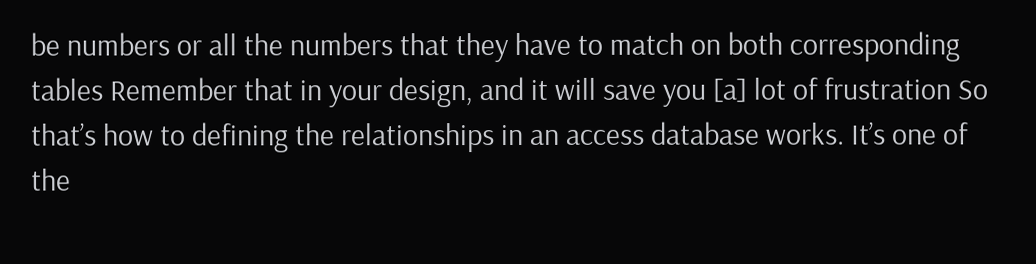be numbers or all the numbers that they have to match on both corresponding tables Remember that in your design, and it will save you [a] lot of frustration So that’s how to defining the relationships in an access database works. It’s one of the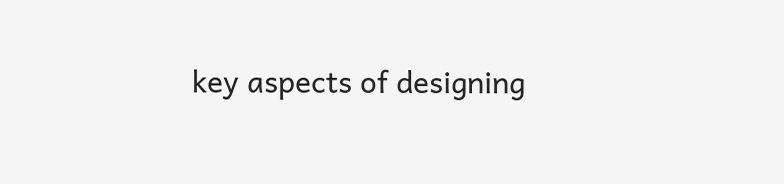key aspects of designing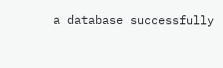a database successfully